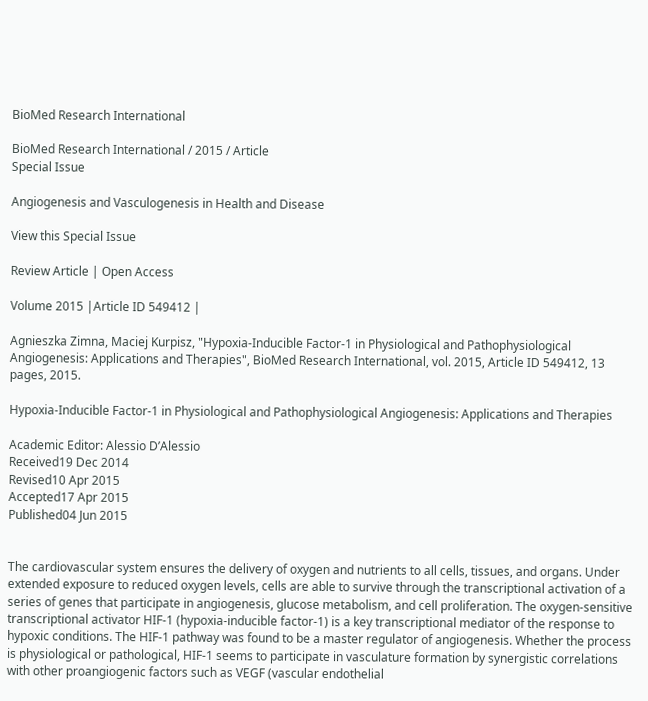BioMed Research International

BioMed Research International / 2015 / Article
Special Issue

Angiogenesis and Vasculogenesis in Health and Disease

View this Special Issue

Review Article | Open Access

Volume 2015 |Article ID 549412 |

Agnieszka Zimna, Maciej Kurpisz, "Hypoxia-Inducible Factor-1 in Physiological and Pathophysiological Angiogenesis: Applications and Therapies", BioMed Research International, vol. 2015, Article ID 549412, 13 pages, 2015.

Hypoxia-Inducible Factor-1 in Physiological and Pathophysiological Angiogenesis: Applications and Therapies

Academic Editor: Alessio D’Alessio
Received19 Dec 2014
Revised10 Apr 2015
Accepted17 Apr 2015
Published04 Jun 2015


The cardiovascular system ensures the delivery of oxygen and nutrients to all cells, tissues, and organs. Under extended exposure to reduced oxygen levels, cells are able to survive through the transcriptional activation of a series of genes that participate in angiogenesis, glucose metabolism, and cell proliferation. The oxygen-sensitive transcriptional activator HIF-1 (hypoxia-inducible factor-1) is a key transcriptional mediator of the response to hypoxic conditions. The HIF-1 pathway was found to be a master regulator of angiogenesis. Whether the process is physiological or pathological, HIF-1 seems to participate in vasculature formation by synergistic correlations with other proangiogenic factors such as VEGF (vascular endothelial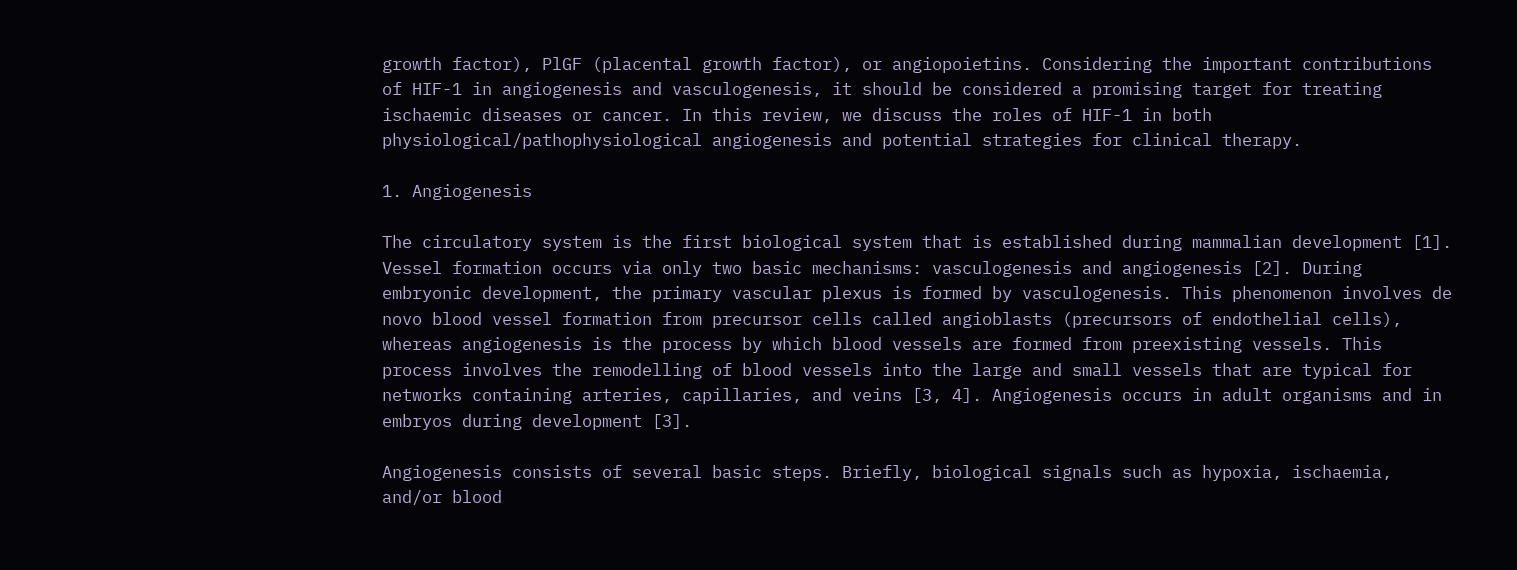growth factor), PlGF (placental growth factor), or angiopoietins. Considering the important contributions of HIF-1 in angiogenesis and vasculogenesis, it should be considered a promising target for treating ischaemic diseases or cancer. In this review, we discuss the roles of HIF-1 in both physiological/pathophysiological angiogenesis and potential strategies for clinical therapy.

1. Angiogenesis

The circulatory system is the first biological system that is established during mammalian development [1]. Vessel formation occurs via only two basic mechanisms: vasculogenesis and angiogenesis [2]. During embryonic development, the primary vascular plexus is formed by vasculogenesis. This phenomenon involves de novo blood vessel formation from precursor cells called angioblasts (precursors of endothelial cells), whereas angiogenesis is the process by which blood vessels are formed from preexisting vessels. This process involves the remodelling of blood vessels into the large and small vessels that are typical for networks containing arteries, capillaries, and veins [3, 4]. Angiogenesis occurs in adult organisms and in embryos during development [3].

Angiogenesis consists of several basic steps. Briefly, biological signals such as hypoxia, ischaemia, and/or blood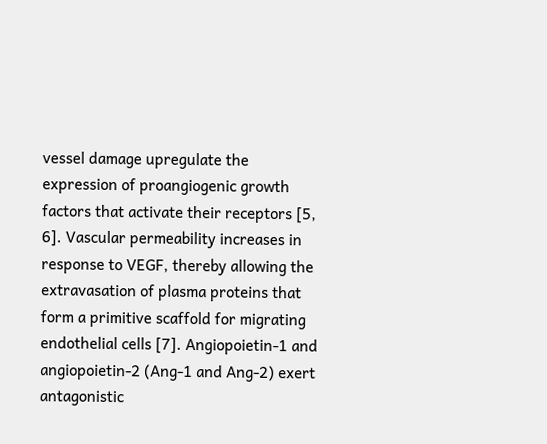vessel damage upregulate the expression of proangiogenic growth factors that activate their receptors [5, 6]. Vascular permeability increases in response to VEGF, thereby allowing the extravasation of plasma proteins that form a primitive scaffold for migrating endothelial cells [7]. Angiopoietin-1 and angiopoietin-2 (Ang-1 and Ang-2) exert antagonistic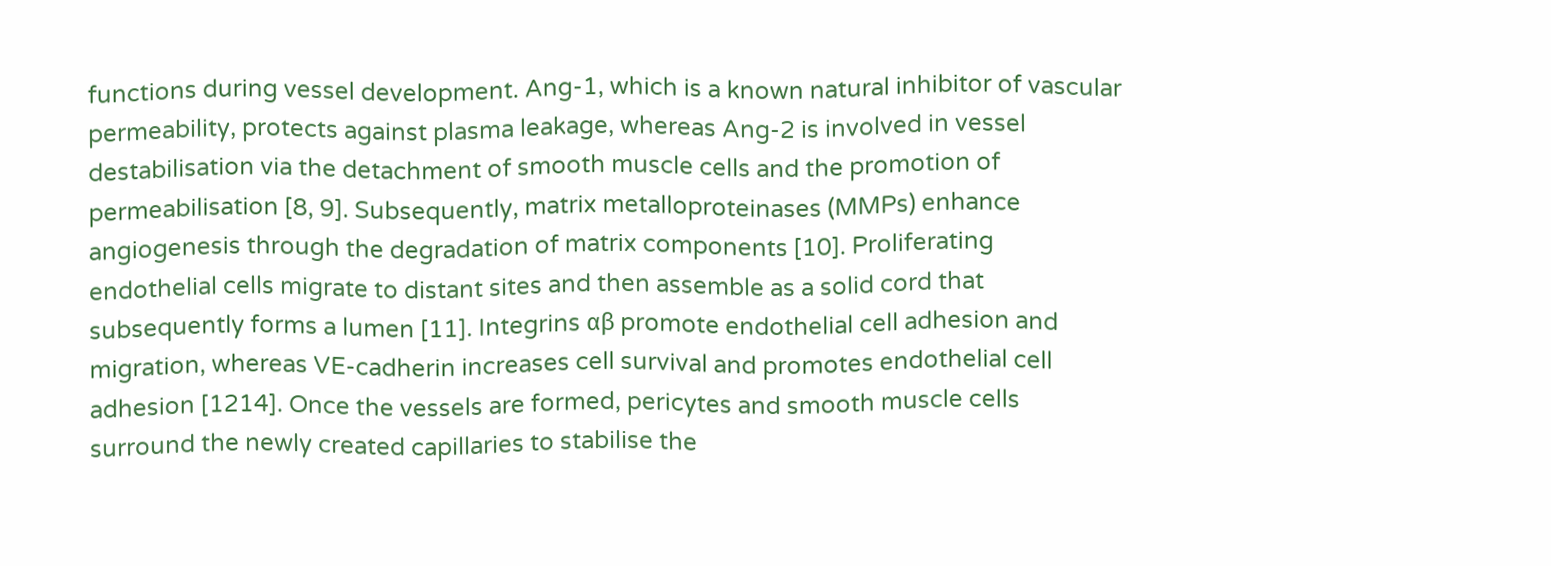functions during vessel development. Ang-1, which is a known natural inhibitor of vascular permeability, protects against plasma leakage, whereas Ang-2 is involved in vessel destabilisation via the detachment of smooth muscle cells and the promotion of permeabilisation [8, 9]. Subsequently, matrix metalloproteinases (MMPs) enhance angiogenesis through the degradation of matrix components [10]. Proliferating endothelial cells migrate to distant sites and then assemble as a solid cord that subsequently forms a lumen [11]. Integrins αβ promote endothelial cell adhesion and migration, whereas VE-cadherin increases cell survival and promotes endothelial cell adhesion [1214]. Once the vessels are formed, pericytes and smooth muscle cells surround the newly created capillaries to stabilise the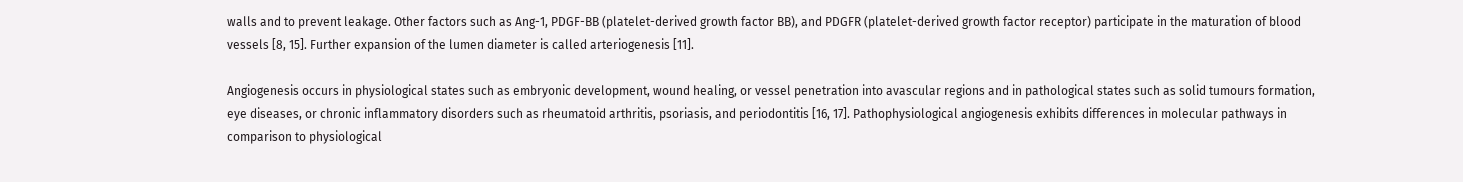walls and to prevent leakage. Other factors such as Ang-1, PDGF-BB (platelet-derived growth factor BB), and PDGFR (platelet-derived growth factor receptor) participate in the maturation of blood vessels [8, 15]. Further expansion of the lumen diameter is called arteriogenesis [11].

Angiogenesis occurs in physiological states such as embryonic development, wound healing, or vessel penetration into avascular regions and in pathological states such as solid tumours formation, eye diseases, or chronic inflammatory disorders such as rheumatoid arthritis, psoriasis, and periodontitis [16, 17]. Pathophysiological angiogenesis exhibits differences in molecular pathways in comparison to physiological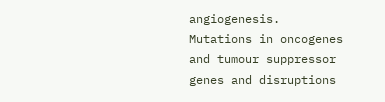angiogenesis. Mutations in oncogenes and tumour suppressor genes and disruptions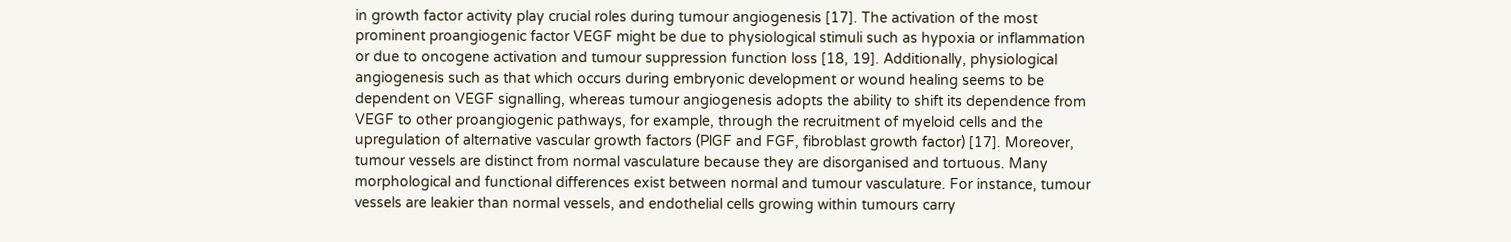in growth factor activity play crucial roles during tumour angiogenesis [17]. The activation of the most prominent proangiogenic factor VEGF might be due to physiological stimuli such as hypoxia or inflammation or due to oncogene activation and tumour suppression function loss [18, 19]. Additionally, physiological angiogenesis such as that which occurs during embryonic development or wound healing seems to be dependent on VEGF signalling, whereas tumour angiogenesis adopts the ability to shift its dependence from VEGF to other proangiogenic pathways, for example, through the recruitment of myeloid cells and the upregulation of alternative vascular growth factors (PlGF and FGF, fibroblast growth factor) [17]. Moreover, tumour vessels are distinct from normal vasculature because they are disorganised and tortuous. Many morphological and functional differences exist between normal and tumour vasculature. For instance, tumour vessels are leakier than normal vessels, and endothelial cells growing within tumours carry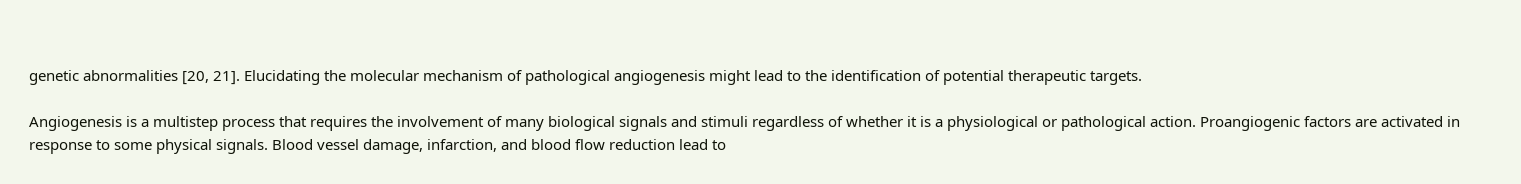genetic abnormalities [20, 21]. Elucidating the molecular mechanism of pathological angiogenesis might lead to the identification of potential therapeutic targets.

Angiogenesis is a multistep process that requires the involvement of many biological signals and stimuli regardless of whether it is a physiological or pathological action. Proangiogenic factors are activated in response to some physical signals. Blood vessel damage, infarction, and blood flow reduction lead to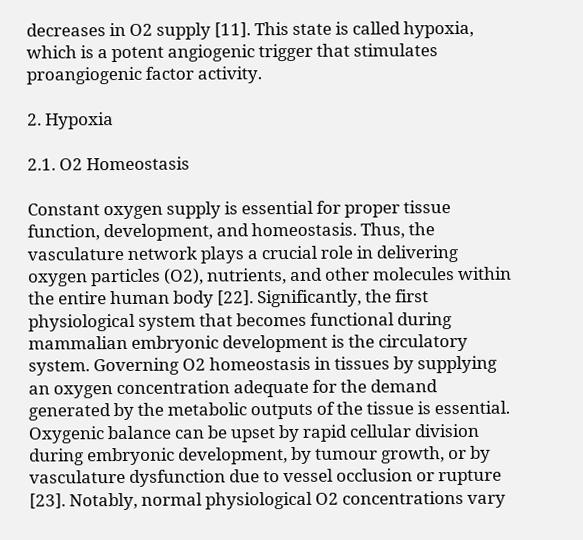decreases in O2 supply [11]. This state is called hypoxia, which is a potent angiogenic trigger that stimulates proangiogenic factor activity.

2. Hypoxia

2.1. O2 Homeostasis

Constant oxygen supply is essential for proper tissue function, development, and homeostasis. Thus, the vasculature network plays a crucial role in delivering oxygen particles (O2), nutrients, and other molecules within the entire human body [22]. Significantly, the first physiological system that becomes functional during mammalian embryonic development is the circulatory system. Governing O2 homeostasis in tissues by supplying an oxygen concentration adequate for the demand generated by the metabolic outputs of the tissue is essential. Oxygenic balance can be upset by rapid cellular division during embryonic development, by tumour growth, or by vasculature dysfunction due to vessel occlusion or rupture [23]. Notably, normal physiological O2 concentrations vary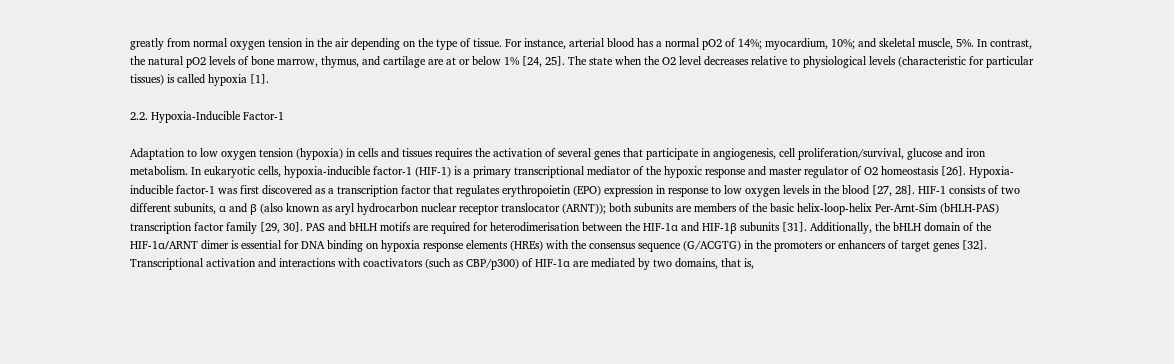greatly from normal oxygen tension in the air depending on the type of tissue. For instance, arterial blood has a normal pO2 of 14%; myocardium, 10%; and skeletal muscle, 5%. In contrast, the natural pO2 levels of bone marrow, thymus, and cartilage are at or below 1% [24, 25]. The state when the O2 level decreases relative to physiological levels (characteristic for particular tissues) is called hypoxia [1].

2.2. Hypoxia-Inducible Factor-1

Adaptation to low oxygen tension (hypoxia) in cells and tissues requires the activation of several genes that participate in angiogenesis, cell proliferation/survival, glucose and iron metabolism. In eukaryotic cells, hypoxia-inducible factor-1 (HIF-1) is a primary transcriptional mediator of the hypoxic response and master regulator of O2 homeostasis [26]. Hypoxia-inducible factor-1 was first discovered as a transcription factor that regulates erythropoietin (EPO) expression in response to low oxygen levels in the blood [27, 28]. HIF-1 consists of two different subunits, α and β (also known as aryl hydrocarbon nuclear receptor translocator (ARNT)); both subunits are members of the basic helix-loop-helix Per-Arnt-Sim (bHLH-PAS) transcription factor family [29, 30]. PAS and bHLH motifs are required for heterodimerisation between the HIF-1α and HIF-1β subunits [31]. Additionally, the bHLH domain of the HIF-1α/ARNT dimer is essential for DNA binding on hypoxia response elements (HREs) with the consensus sequence (G/ACGTG) in the promoters or enhancers of target genes [32]. Transcriptional activation and interactions with coactivators (such as CBP/p300) of HIF-1α are mediated by two domains, that is,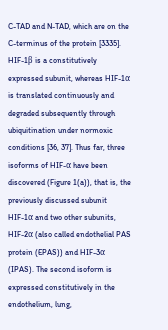C-TAD and N-TAD, which are on the C-terminus of the protein [3335]. HIF-1β is a constitutively expressed subunit, whereas HIF-1α is translated continuously and degraded subsequently through ubiquitination under normoxic conditions [36, 37]. Thus far, three isoforms of HIF-α have been discovered (Figure 1(a)), that is, the previously discussed subunit HIF-1α and two other subunits, HIF-2α (also called endothelial PAS protein (EPAS)) and HIF-3α (IPAS). The second isoform is expressed constitutively in the endothelium, lung,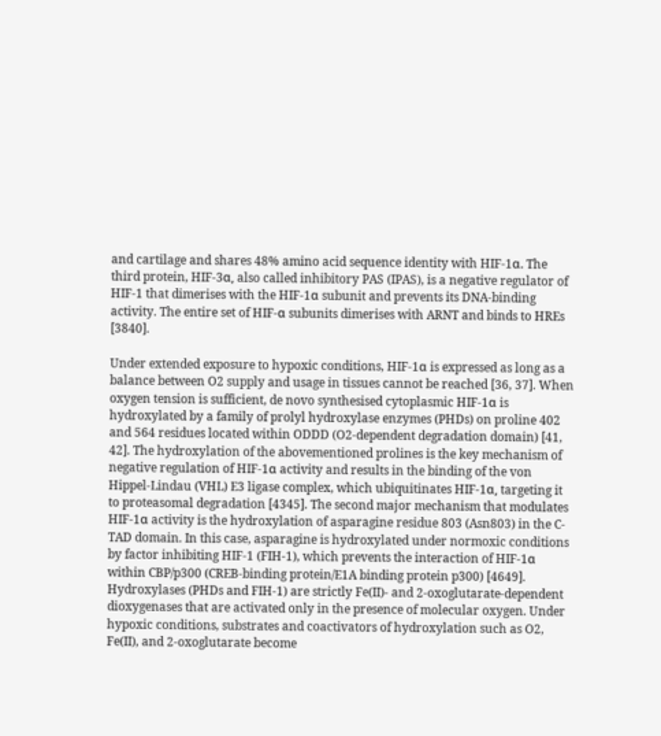and cartilage and shares 48% amino acid sequence identity with HIF-1α. The third protein, HIF-3α, also called inhibitory PAS (IPAS), is a negative regulator of HIF-1 that dimerises with the HIF-1α subunit and prevents its DNA-binding activity. The entire set of HIF-α subunits dimerises with ARNT and binds to HREs [3840].

Under extended exposure to hypoxic conditions, HIF-1α is expressed as long as a balance between O2 supply and usage in tissues cannot be reached [36, 37]. When oxygen tension is sufficient, de novo synthesised cytoplasmic HIF-1α is hydroxylated by a family of prolyl hydroxylase enzymes (PHDs) on proline 402 and 564 residues located within ODDD (O2-dependent degradation domain) [41, 42]. The hydroxylation of the abovementioned prolines is the key mechanism of negative regulation of HIF-1α activity and results in the binding of the von Hippel-Lindau (VHL) E3 ligase complex, which ubiquitinates HIF-1α, targeting it to proteasomal degradation [4345]. The second major mechanism that modulates HIF-1α activity is the hydroxylation of asparagine residue 803 (Asn803) in the C-TAD domain. In this case, asparagine is hydroxylated under normoxic conditions by factor inhibiting HIF-1 (FIH-1), which prevents the interaction of HIF-1α within CBP/p300 (CREB-binding protein/E1A binding protein p300) [4649]. Hydroxylases (PHDs and FIH-1) are strictly Fe(II)- and 2-oxoglutarate-dependent dioxygenases that are activated only in the presence of molecular oxygen. Under hypoxic conditions, substrates and coactivators of hydroxylation such as O2, Fe(II), and 2-oxoglutarate become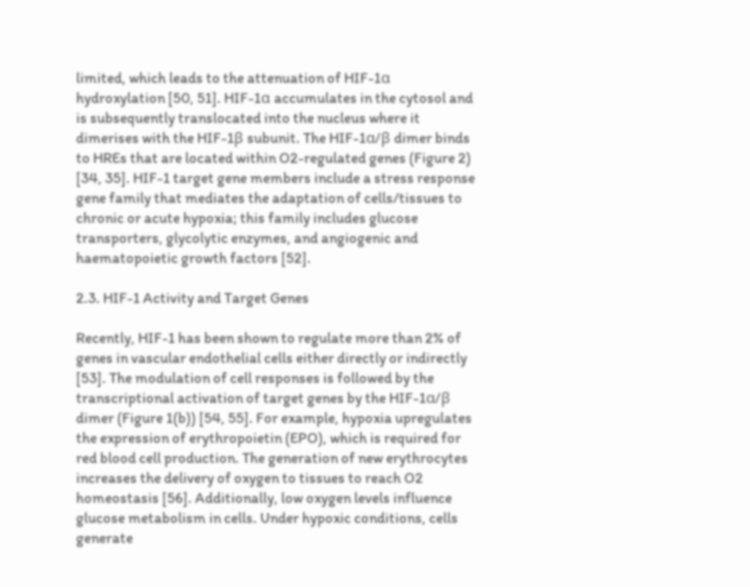limited, which leads to the attenuation of HIF-1α hydroxylation [50, 51]. HIF-1α accumulates in the cytosol and is subsequently translocated into the nucleus where it dimerises with the HIF-1β subunit. The HIF-1α/β dimer binds to HREs that are located within O2-regulated genes (Figure 2) [34, 35]. HIF-1 target gene members include a stress response gene family that mediates the adaptation of cells/tissues to chronic or acute hypoxia; this family includes glucose transporters, glycolytic enzymes, and angiogenic and haematopoietic growth factors [52].

2.3. HIF-1 Activity and Target Genes

Recently, HIF-1 has been shown to regulate more than 2% of genes in vascular endothelial cells either directly or indirectly [53]. The modulation of cell responses is followed by the transcriptional activation of target genes by the HIF-1α/β dimer (Figure 1(b)) [54, 55]. For example, hypoxia upregulates the expression of erythropoietin (EPO), which is required for red blood cell production. The generation of new erythrocytes increases the delivery of oxygen to tissues to reach O2 homeostasis [56]. Additionally, low oxygen levels influence glucose metabolism in cells. Under hypoxic conditions, cells generate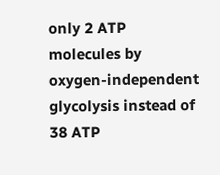only 2 ATP molecules by oxygen-independent glycolysis instead of 38 ATP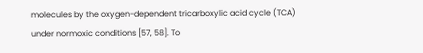molecules by the oxygen-dependent tricarboxylic acid cycle (TCA) under normoxic conditions [57, 58]. To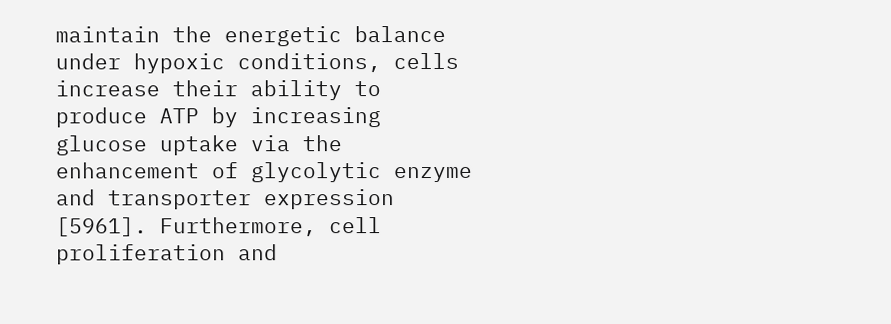maintain the energetic balance under hypoxic conditions, cells increase their ability to produce ATP by increasing glucose uptake via the enhancement of glycolytic enzyme and transporter expression [5961]. Furthermore, cell proliferation and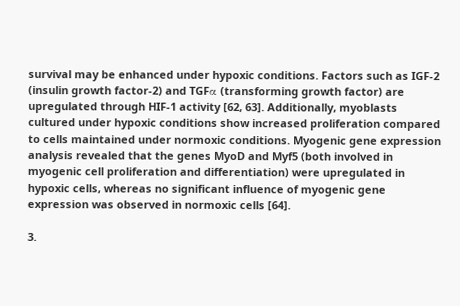survival may be enhanced under hypoxic conditions. Factors such as IGF-2 (insulin growth factor-2) and TGFα (transforming growth factor) are upregulated through HIF-1 activity [62, 63]. Additionally, myoblasts cultured under hypoxic conditions show increased proliferation compared to cells maintained under normoxic conditions. Myogenic gene expression analysis revealed that the genes MyoD and Myf5 (both involved in myogenic cell proliferation and differentiation) were upregulated in hypoxic cells, whereas no significant influence of myogenic gene expression was observed in normoxic cells [64].

3.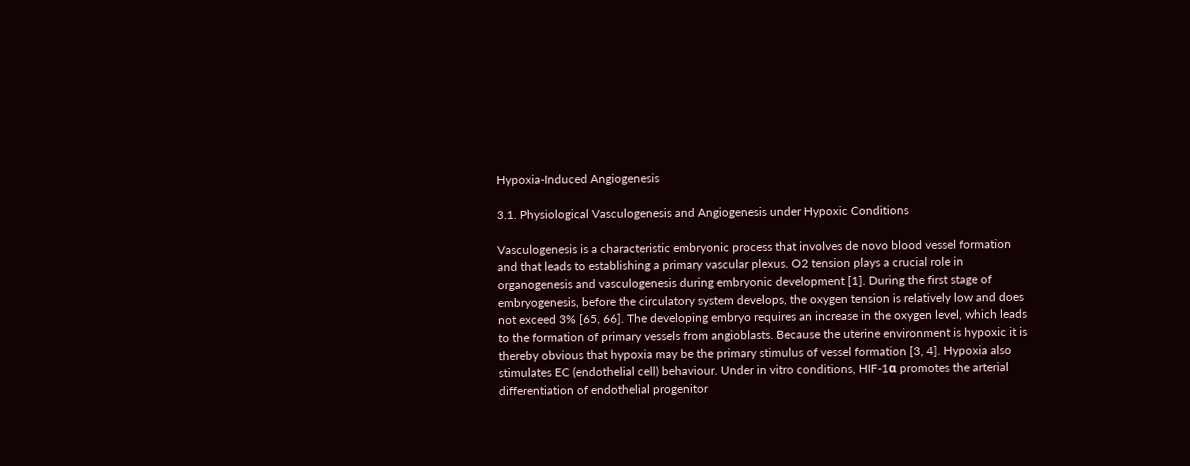Hypoxia-Induced Angiogenesis

3.1. Physiological Vasculogenesis and Angiogenesis under Hypoxic Conditions

Vasculogenesis is a characteristic embryonic process that involves de novo blood vessel formation and that leads to establishing a primary vascular plexus. O2 tension plays a crucial role in organogenesis and vasculogenesis during embryonic development [1]. During the first stage of embryogenesis, before the circulatory system develops, the oxygen tension is relatively low and does not exceed 3% [65, 66]. The developing embryo requires an increase in the oxygen level, which leads to the formation of primary vessels from angioblasts. Because the uterine environment is hypoxic it is thereby obvious that hypoxia may be the primary stimulus of vessel formation [3, 4]. Hypoxia also stimulates EC (endothelial cell) behaviour. Under in vitro conditions, HIF-1α promotes the arterial differentiation of endothelial progenitor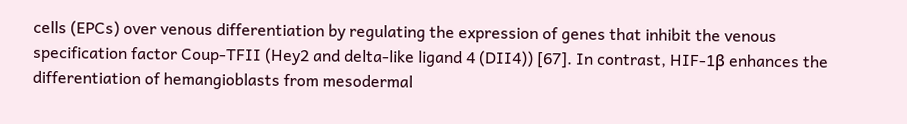cells (EPCs) over venous differentiation by regulating the expression of genes that inhibit the venous specification factor Coup-TFII (Hey2 and delta-like ligand 4 (DII4)) [67]. In contrast, HIF-1β enhances the differentiation of hemangioblasts from mesodermal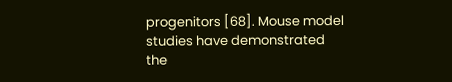progenitors [68]. Mouse model studies have demonstrated the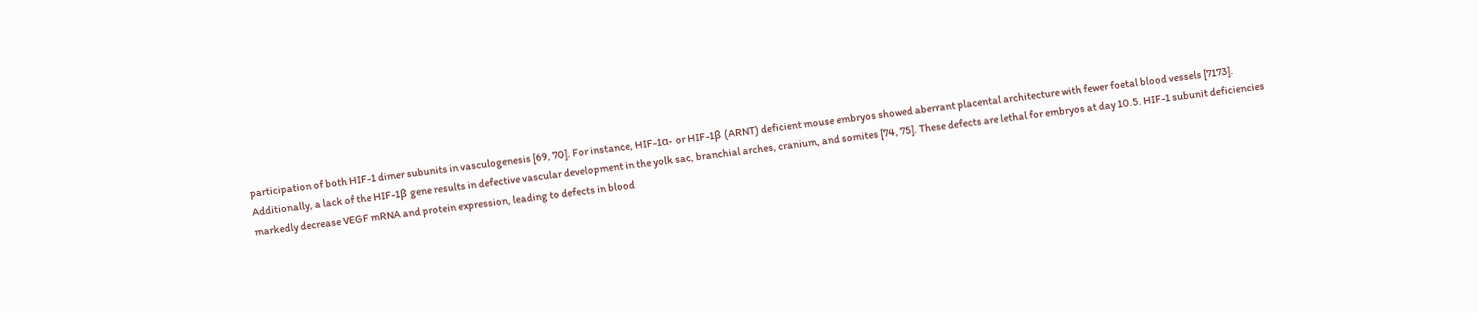participation of both HIF-1 dimer subunits in vasculogenesis [69, 70]. For instance, HIF-1α- or HIF-1β (ARNT) deficient mouse embryos showed aberrant placental architecture with fewer foetal blood vessels [7173]. Additionally, a lack of the HIF-1β gene results in defective vascular development in the yolk sac, branchial arches, cranium, and somites [74, 75]. These defects are lethal for embryos at day 10.5. HIF-1 subunit deficiencies markedly decrease VEGF mRNA and protein expression, leading to defects in blood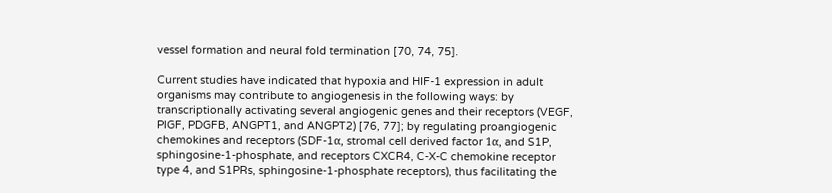vessel formation and neural fold termination [70, 74, 75].

Current studies have indicated that hypoxia and HIF-1 expression in adult organisms may contribute to angiogenesis in the following ways: by transcriptionally activating several angiogenic genes and their receptors (VEGF, PlGF, PDGFB, ANGPT1, and ANGPT2) [76, 77]; by regulating proangiogenic chemokines and receptors (SDF-1α, stromal cell derived factor 1α, and S1P, sphingosine-1-phosphate, and receptors CXCR4, C-X-C chemokine receptor type 4, and S1PRs, sphingosine-1-phosphate receptors), thus facilitating the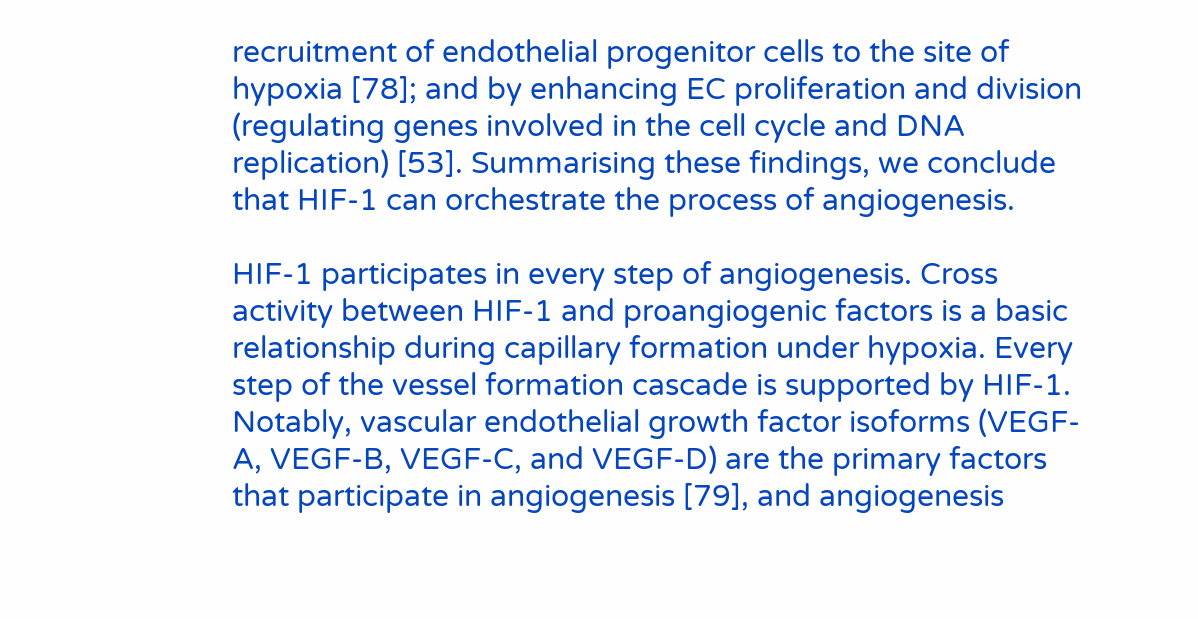recruitment of endothelial progenitor cells to the site of hypoxia [78]; and by enhancing EC proliferation and division (regulating genes involved in the cell cycle and DNA replication) [53]. Summarising these findings, we conclude that HIF-1 can orchestrate the process of angiogenesis.

HIF-1 participates in every step of angiogenesis. Cross activity between HIF-1 and proangiogenic factors is a basic relationship during capillary formation under hypoxia. Every step of the vessel formation cascade is supported by HIF-1. Notably, vascular endothelial growth factor isoforms (VEGF-A, VEGF-B, VEGF-C, and VEGF-D) are the primary factors that participate in angiogenesis [79], and angiogenesis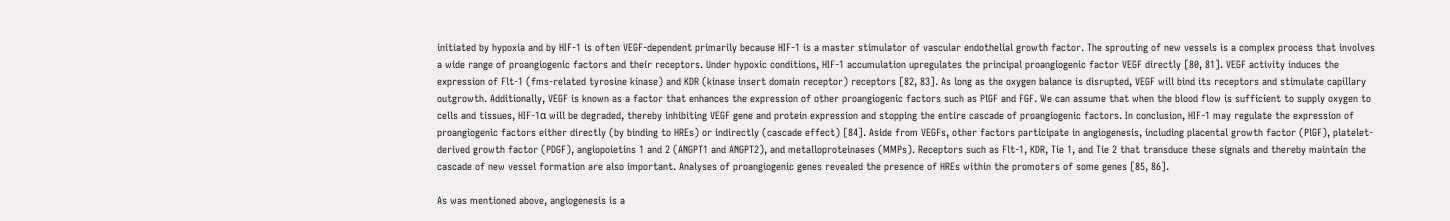initiated by hypoxia and by HIF-1 is often VEGF-dependent primarily because HIF-1 is a master stimulator of vascular endothelial growth factor. The sprouting of new vessels is a complex process that involves a wide range of proangiogenic factors and their receptors. Under hypoxic conditions, HIF-1 accumulation upregulates the principal proangiogenic factor VEGF directly [80, 81]. VEGF activity induces the expression of Flt-1 (fms-related tyrosine kinase) and KDR (kinase insert domain receptor) receptors [82, 83]. As long as the oxygen balance is disrupted, VEGF will bind its receptors and stimulate capillary outgrowth. Additionally, VEGF is known as a factor that enhances the expression of other proangiogenic factors such as PlGF and FGF. We can assume that when the blood flow is sufficient to supply oxygen to cells and tissues, HIF-1α will be degraded, thereby inhibiting VEGF gene and protein expression and stopping the entire cascade of proangiogenic factors. In conclusion, HIF-1 may regulate the expression of proangiogenic factors either directly (by binding to HREs) or indirectly (cascade effect) [84]. Aside from VEGFs, other factors participate in angiogenesis, including placental growth factor (PlGF), platelet-derived growth factor (PDGF), angiopoietins 1 and 2 (ANGPT1 and ANGPT2), and metalloproteinases (MMPs). Receptors such as Flt-1, KDR, Tie 1, and Tie 2 that transduce these signals and thereby maintain the cascade of new vessel formation are also important. Analyses of proangiogenic genes revealed the presence of HREs within the promoters of some genes [85, 86].

As was mentioned above, angiogenesis is a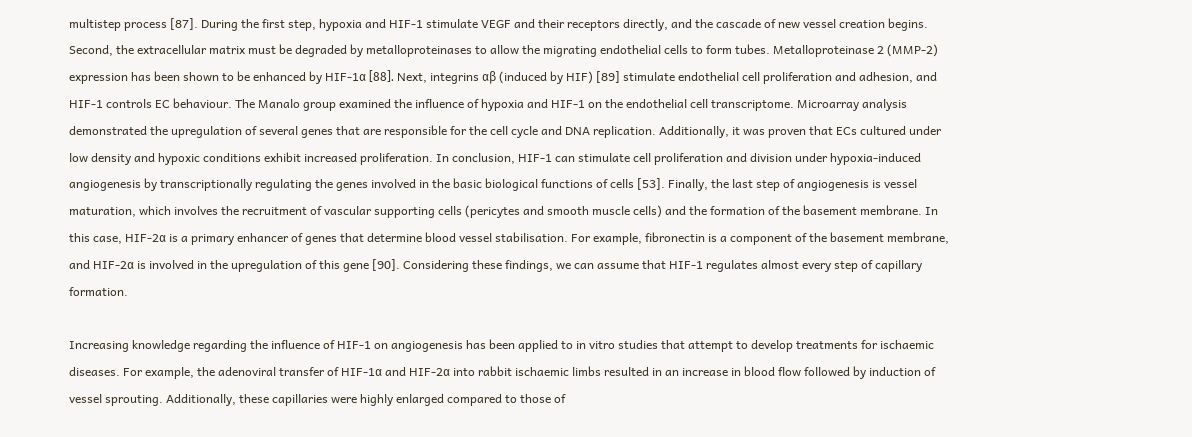multistep process [87]. During the first step, hypoxia and HIF-1 stimulate VEGF and their receptors directly, and the cascade of new vessel creation begins. Second, the extracellular matrix must be degraded by metalloproteinases to allow the migrating endothelial cells to form tubes. Metalloproteinase 2 (MMP-2) expression has been shown to be enhanced by HIF-1α [88]. Next, integrins αβ (induced by HIF) [89] stimulate endothelial cell proliferation and adhesion, and HIF-1 controls EC behaviour. The Manalo group examined the influence of hypoxia and HIF-1 on the endothelial cell transcriptome. Microarray analysis demonstrated the upregulation of several genes that are responsible for the cell cycle and DNA replication. Additionally, it was proven that ECs cultured under low density and hypoxic conditions exhibit increased proliferation. In conclusion, HIF-1 can stimulate cell proliferation and division under hypoxia-induced angiogenesis by transcriptionally regulating the genes involved in the basic biological functions of cells [53]. Finally, the last step of angiogenesis is vessel maturation, which involves the recruitment of vascular supporting cells (pericytes and smooth muscle cells) and the formation of the basement membrane. In this case, HIF-2α is a primary enhancer of genes that determine blood vessel stabilisation. For example, fibronectin is a component of the basement membrane, and HIF-2α is involved in the upregulation of this gene [90]. Considering these findings, we can assume that HIF-1 regulates almost every step of capillary formation.

Increasing knowledge regarding the influence of HIF-1 on angiogenesis has been applied to in vitro studies that attempt to develop treatments for ischaemic diseases. For example, the adenoviral transfer of HIF-1α and HIF-2α into rabbit ischaemic limbs resulted in an increase in blood flow followed by induction of vessel sprouting. Additionally, these capillaries were highly enlarged compared to those of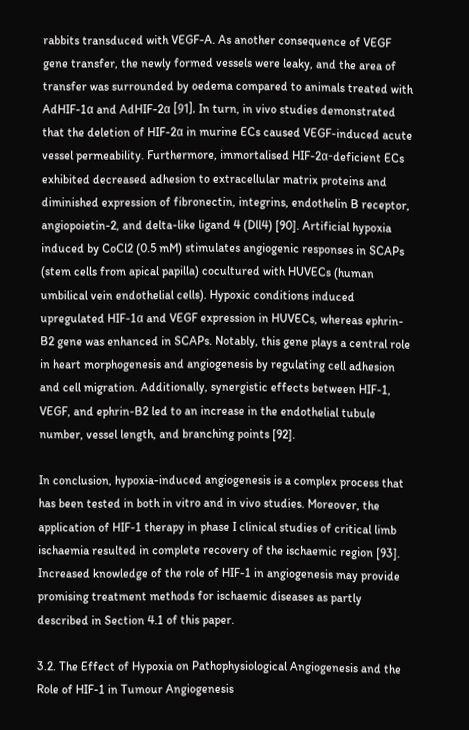rabbits transduced with VEGF-A. As another consequence of VEGF gene transfer, the newly formed vessels were leaky, and the area of transfer was surrounded by oedema compared to animals treated with AdHIF-1α and AdHIF-2α [91]. In turn, in vivo studies demonstrated that the deletion of HIF-2α in murine ECs caused VEGF-induced acute vessel permeability. Furthermore, immortalised HIF-2α-deficient ECs exhibited decreased adhesion to extracellular matrix proteins and diminished expression of fibronectin, integrins, endothelin B receptor, angiopoietin-2, and delta-like ligand 4 (Dll4) [90]. Artificial hypoxia induced by CoCl2 (0.5 mM) stimulates angiogenic responses in SCAPs (stem cells from apical papilla) cocultured with HUVECs (human umbilical vein endothelial cells). Hypoxic conditions induced upregulated HIF-1α and VEGF expression in HUVECs, whereas ephrin-B2 gene was enhanced in SCAPs. Notably, this gene plays a central role in heart morphogenesis and angiogenesis by regulating cell adhesion and cell migration. Additionally, synergistic effects between HIF-1, VEGF, and ephrin-B2 led to an increase in the endothelial tubule number, vessel length, and branching points [92].

In conclusion, hypoxia-induced angiogenesis is a complex process that has been tested in both in vitro and in vivo studies. Moreover, the application of HIF-1 therapy in phase I clinical studies of critical limb ischaemia resulted in complete recovery of the ischaemic region [93]. Increased knowledge of the role of HIF-1 in angiogenesis may provide promising treatment methods for ischaemic diseases as partly described in Section 4.1 of this paper.

3.2. The Effect of Hypoxia on Pathophysiological Angiogenesis and the Role of HIF-1 in Tumour Angiogenesis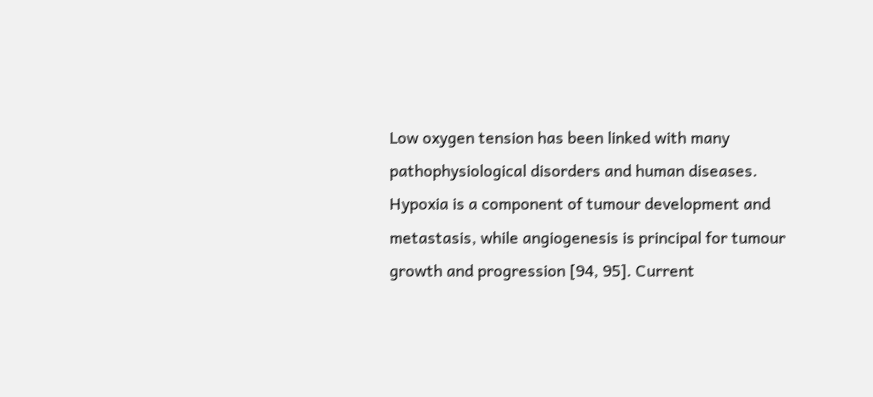Low oxygen tension has been linked with many pathophysiological disorders and human diseases. Hypoxia is a component of tumour development and metastasis, while angiogenesis is principal for tumour growth and progression [94, 95]. Current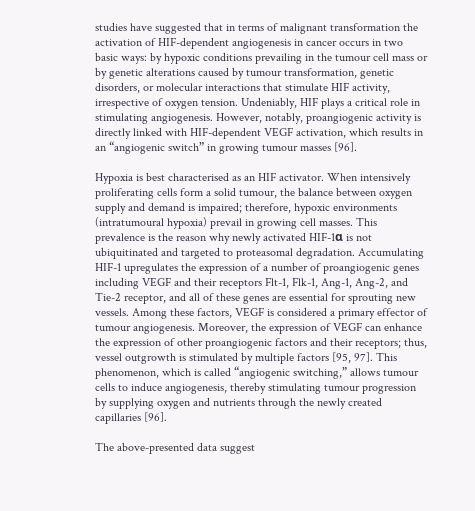studies have suggested that in terms of malignant transformation the activation of HIF-dependent angiogenesis in cancer occurs in two basic ways: by hypoxic conditions prevailing in the tumour cell mass or by genetic alterations caused by tumour transformation, genetic disorders, or molecular interactions that stimulate HIF activity, irrespective of oxygen tension. Undeniably, HIF plays a critical role in stimulating angiogenesis. However, notably, proangiogenic activity is directly linked with HIF-dependent VEGF activation, which results in an “angiogenic switch” in growing tumour masses [96].

Hypoxia is best characterised as an HIF activator. When intensively proliferating cells form a solid tumour, the balance between oxygen supply and demand is impaired; therefore, hypoxic environments (intratumoural hypoxia) prevail in growing cell masses. This prevalence is the reason why newly activated HIF-1α is not ubiquitinated and targeted to proteasomal degradation. Accumulating HIF-1 upregulates the expression of a number of proangiogenic genes including VEGF and their receptors Flt-1, Flk-1, Ang-1, Ang-2, and Tie-2 receptor, and all of these genes are essential for sprouting new vessels. Among these factors, VEGF is considered a primary effector of tumour angiogenesis. Moreover, the expression of VEGF can enhance the expression of other proangiogenic factors and their receptors; thus, vessel outgrowth is stimulated by multiple factors [95, 97]. This phenomenon, which is called “angiogenic switching,” allows tumour cells to induce angiogenesis, thereby stimulating tumour progression by supplying oxygen and nutrients through the newly created capillaries [96].

The above-presented data suggest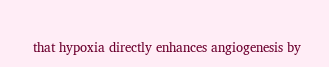that hypoxia directly enhances angiogenesis by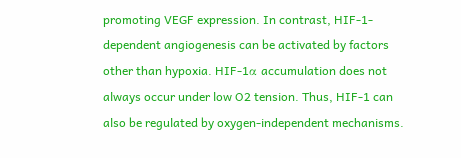promoting VEGF expression. In contrast, HIF-1-dependent angiogenesis can be activated by factors other than hypoxia. HIF-1α accumulation does not always occur under low O2 tension. Thus, HIF-1 can also be regulated by oxygen-independent mechanisms.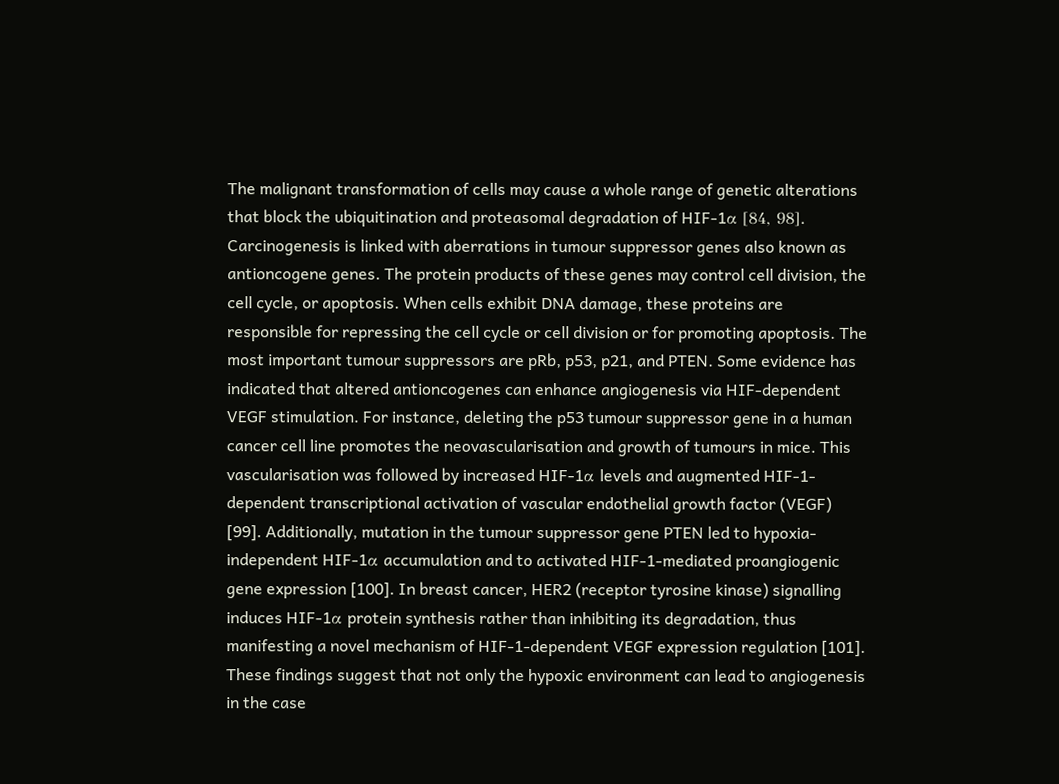The malignant transformation of cells may cause a whole range of genetic alterations that block the ubiquitination and proteasomal degradation of HIF-1α [84, 98]. Carcinogenesis is linked with aberrations in tumour suppressor genes also known as antioncogene genes. The protein products of these genes may control cell division, the cell cycle, or apoptosis. When cells exhibit DNA damage, these proteins are responsible for repressing the cell cycle or cell division or for promoting apoptosis. The most important tumour suppressors are pRb, p53, p21, and PTEN. Some evidence has indicated that altered antioncogenes can enhance angiogenesis via HIF-dependent VEGF stimulation. For instance, deleting the p53 tumour suppressor gene in a human cancer cell line promotes the neovascularisation and growth of tumours in mice. This vascularisation was followed by increased HIF-1α levels and augmented HIF-1-dependent transcriptional activation of vascular endothelial growth factor (VEGF) [99]. Additionally, mutation in the tumour suppressor gene PTEN led to hypoxia-independent HIF-1α accumulation and to activated HIF-1-mediated proangiogenic gene expression [100]. In breast cancer, HER2 (receptor tyrosine kinase) signalling induces HIF-1α protein synthesis rather than inhibiting its degradation, thus manifesting a novel mechanism of HIF-1-dependent VEGF expression regulation [101]. These findings suggest that not only the hypoxic environment can lead to angiogenesis in the case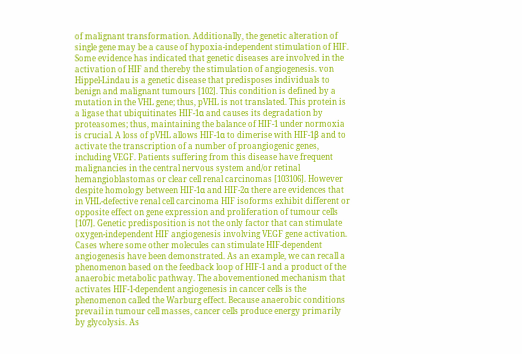of malignant transformation. Additionally, the genetic alteration of single gene may be a cause of hypoxia-independent stimulation of HIF. Some evidence has indicated that genetic diseases are involved in the activation of HIF and thereby the stimulation of angiogenesis. von Hippel-Lindau is a genetic disease that predisposes individuals to benign and malignant tumours [102]. This condition is defined by a mutation in the VHL gene; thus, pVHL is not translated. This protein is a ligase that ubiquitinates HIF-1α and causes its degradation by proteasomes; thus, maintaining the balance of HIF-1 under normoxia is crucial. A loss of pVHL allows HIF-1α to dimerise with HIF-1β and to activate the transcription of a number of proangiogenic genes, including VEGF. Patients suffering from this disease have frequent malignancies in the central nervous system and/or retinal hemangioblastomas or clear cell renal carcinomas [103106]. However despite homology between HIF-1α and HIF-2α there are evidences that in VHL-defective renal cell carcinoma HIF isoforms exhibit different or opposite effect on gene expression and proliferation of tumour cells [107]. Genetic predisposition is not the only factor that can stimulate oxygen-independent HIF angiogenesis involving VEGF gene activation. Cases where some other molecules can stimulate HIF-dependent angiogenesis have been demonstrated. As an example, we can recall a phenomenon based on the feedback loop of HIF-1 and a product of the anaerobic metabolic pathway. The abovementioned mechanism that activates HIF-1-dependent angiogenesis in cancer cells is the phenomenon called the Warburg effect. Because anaerobic conditions prevail in tumour cell masses, cancer cells produce energy primarily by glycolysis. As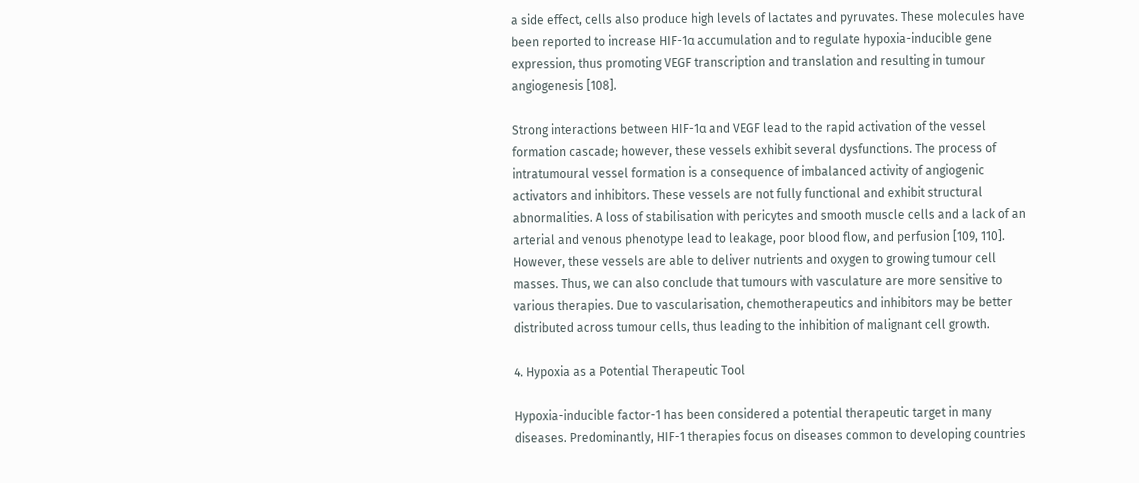a side effect, cells also produce high levels of lactates and pyruvates. These molecules have been reported to increase HIF-1α accumulation and to regulate hypoxia-inducible gene expression, thus promoting VEGF transcription and translation and resulting in tumour angiogenesis [108].

Strong interactions between HIF-1α and VEGF lead to the rapid activation of the vessel formation cascade; however, these vessels exhibit several dysfunctions. The process of intratumoural vessel formation is a consequence of imbalanced activity of angiogenic activators and inhibitors. These vessels are not fully functional and exhibit structural abnormalities. A loss of stabilisation with pericytes and smooth muscle cells and a lack of an arterial and venous phenotype lead to leakage, poor blood flow, and perfusion [109, 110]. However, these vessels are able to deliver nutrients and oxygen to growing tumour cell masses. Thus, we can also conclude that tumours with vasculature are more sensitive to various therapies. Due to vascularisation, chemotherapeutics and inhibitors may be better distributed across tumour cells, thus leading to the inhibition of malignant cell growth.

4. Hypoxia as a Potential Therapeutic Tool

Hypoxia-inducible factor-1 has been considered a potential therapeutic target in many diseases. Predominantly, HIF-1 therapies focus on diseases common to developing countries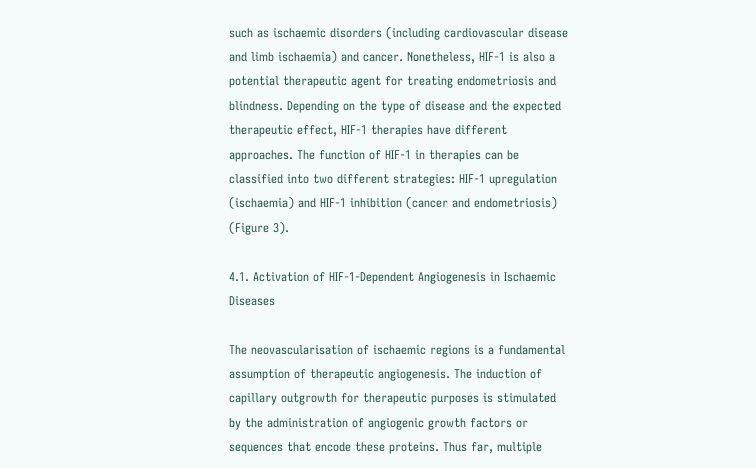such as ischaemic disorders (including cardiovascular disease and limb ischaemia) and cancer. Nonetheless, HIF-1 is also a potential therapeutic agent for treating endometriosis and blindness. Depending on the type of disease and the expected therapeutic effect, HIF-1 therapies have different approaches. The function of HIF-1 in therapies can be classified into two different strategies: HIF-1 upregulation (ischaemia) and HIF-1 inhibition (cancer and endometriosis) (Figure 3).

4.1. Activation of HIF-1-Dependent Angiogenesis in Ischaemic Diseases

The neovascularisation of ischaemic regions is a fundamental assumption of therapeutic angiogenesis. The induction of capillary outgrowth for therapeutic purposes is stimulated by the administration of angiogenic growth factors or sequences that encode these proteins. Thus far, multiple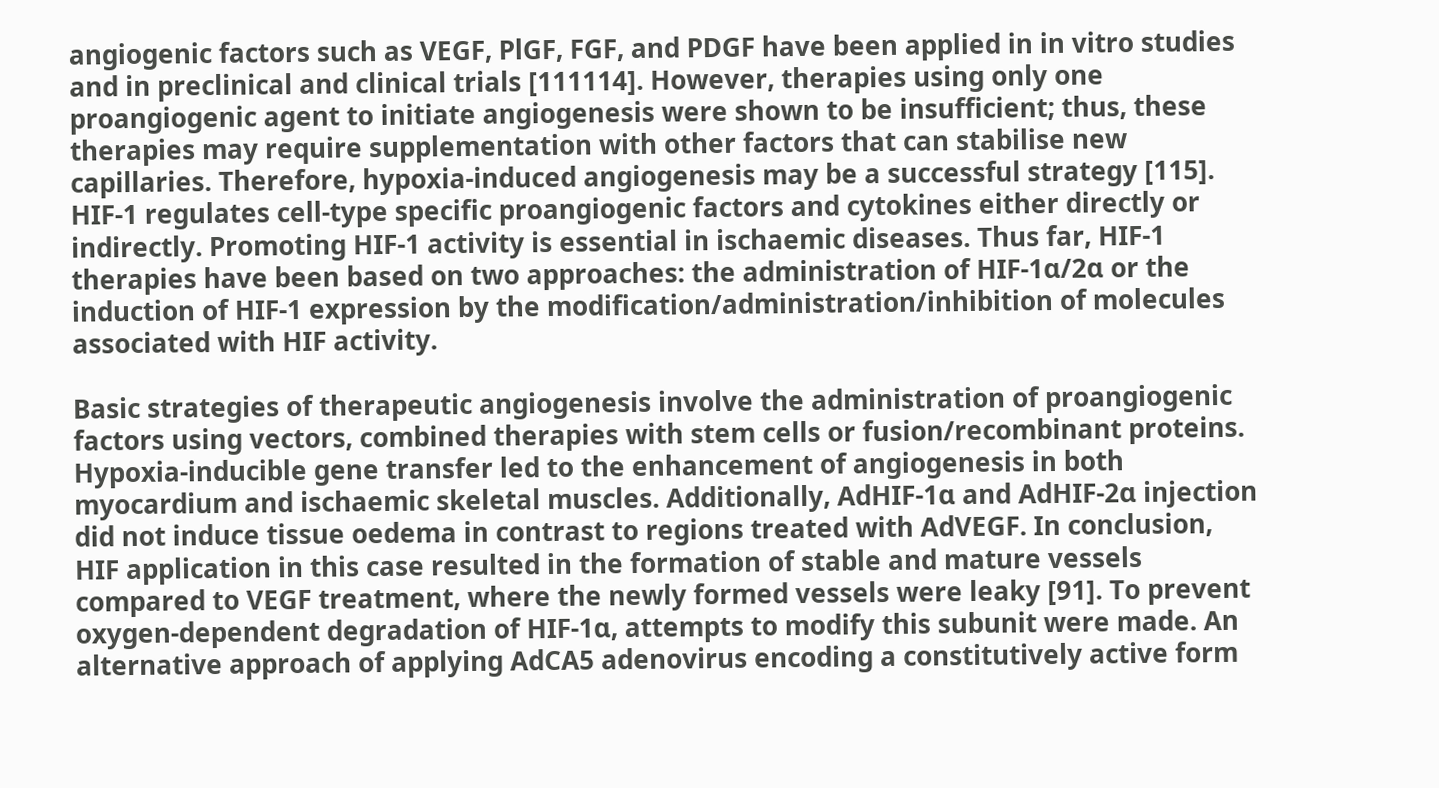angiogenic factors such as VEGF, PlGF, FGF, and PDGF have been applied in in vitro studies and in preclinical and clinical trials [111114]. However, therapies using only one proangiogenic agent to initiate angiogenesis were shown to be insufficient; thus, these therapies may require supplementation with other factors that can stabilise new capillaries. Therefore, hypoxia-induced angiogenesis may be a successful strategy [115]. HIF-1 regulates cell-type specific proangiogenic factors and cytokines either directly or indirectly. Promoting HIF-1 activity is essential in ischaemic diseases. Thus far, HIF-1 therapies have been based on two approaches: the administration of HIF-1α/2α or the induction of HIF-1 expression by the modification/administration/inhibition of molecules associated with HIF activity.

Basic strategies of therapeutic angiogenesis involve the administration of proangiogenic factors using vectors, combined therapies with stem cells or fusion/recombinant proteins. Hypoxia-inducible gene transfer led to the enhancement of angiogenesis in both myocardium and ischaemic skeletal muscles. Additionally, AdHIF-1α and AdHIF-2α injection did not induce tissue oedema in contrast to regions treated with AdVEGF. In conclusion, HIF application in this case resulted in the formation of stable and mature vessels compared to VEGF treatment, where the newly formed vessels were leaky [91]. To prevent oxygen-dependent degradation of HIF-1α, attempts to modify this subunit were made. An alternative approach of applying AdCA5 adenovirus encoding a constitutively active form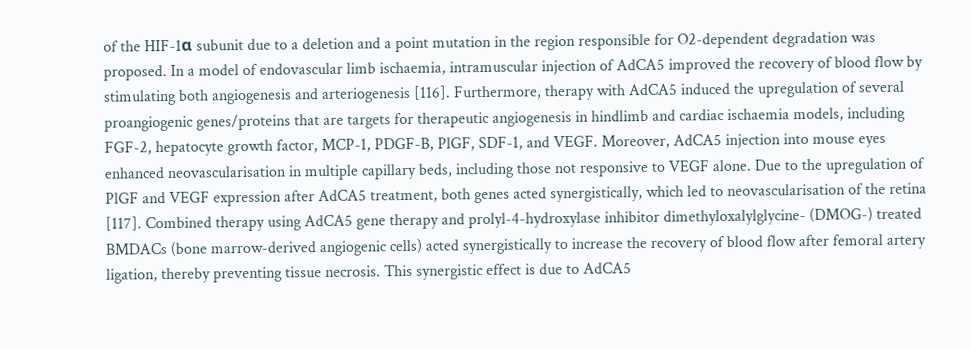of the HIF-1α subunit due to a deletion and a point mutation in the region responsible for O2-dependent degradation was proposed. In a model of endovascular limb ischaemia, intramuscular injection of AdCA5 improved the recovery of blood flow by stimulating both angiogenesis and arteriogenesis [116]. Furthermore, therapy with AdCA5 induced the upregulation of several proangiogenic genes/proteins that are targets for therapeutic angiogenesis in hindlimb and cardiac ischaemia models, including FGF-2, hepatocyte growth factor, MCP-1, PDGF-B, PlGF, SDF-1, and VEGF. Moreover, AdCA5 injection into mouse eyes enhanced neovascularisation in multiple capillary beds, including those not responsive to VEGF alone. Due to the upregulation of PlGF and VEGF expression after AdCA5 treatment, both genes acted synergistically, which led to neovascularisation of the retina [117]. Combined therapy using AdCA5 gene therapy and prolyl-4-hydroxylase inhibitor dimethyloxalylglycine- (DMOG-) treated BMDACs (bone marrow-derived angiogenic cells) acted synergistically to increase the recovery of blood flow after femoral artery ligation, thereby preventing tissue necrosis. This synergistic effect is due to AdCA5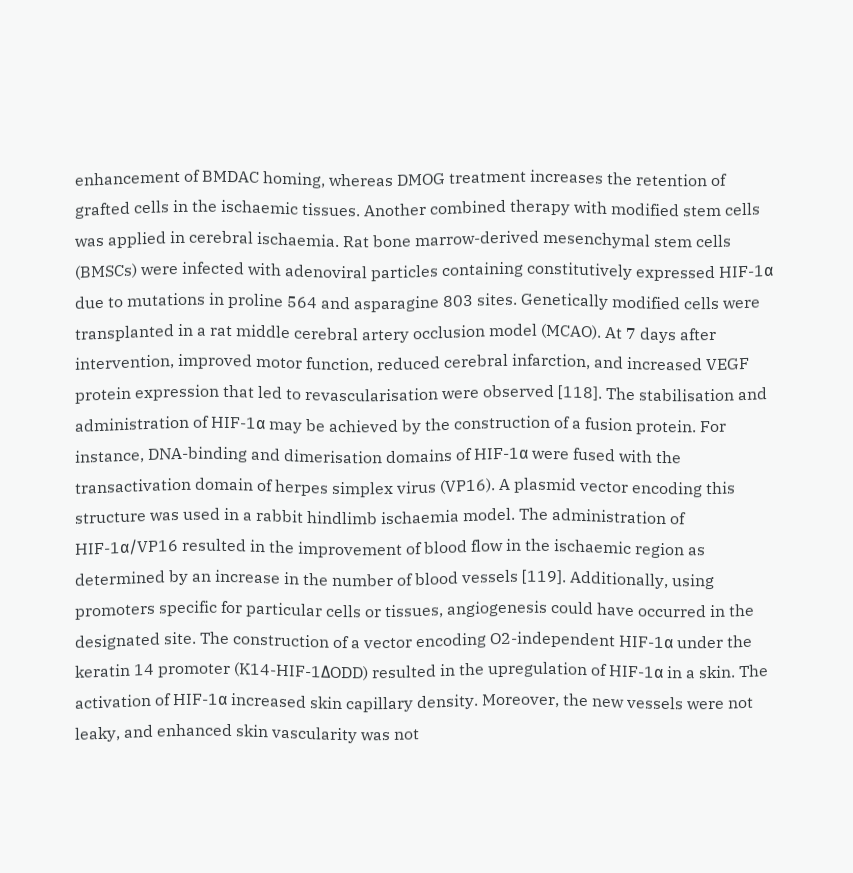enhancement of BMDAC homing, whereas DMOG treatment increases the retention of grafted cells in the ischaemic tissues. Another combined therapy with modified stem cells was applied in cerebral ischaemia. Rat bone marrow-derived mesenchymal stem cells (BMSCs) were infected with adenoviral particles containing constitutively expressed HIF-1α due to mutations in proline 564 and asparagine 803 sites. Genetically modified cells were transplanted in a rat middle cerebral artery occlusion model (MCAO). At 7 days after intervention, improved motor function, reduced cerebral infarction, and increased VEGF protein expression that led to revascularisation were observed [118]. The stabilisation and administration of HIF-1α may be achieved by the construction of a fusion protein. For instance, DNA-binding and dimerisation domains of HIF-1α were fused with the transactivation domain of herpes simplex virus (VP16). A plasmid vector encoding this structure was used in a rabbit hindlimb ischaemia model. The administration of HIF-1α/VP16 resulted in the improvement of blood flow in the ischaemic region as determined by an increase in the number of blood vessels [119]. Additionally, using promoters specific for particular cells or tissues, angiogenesis could have occurred in the designated site. The construction of a vector encoding O2-independent HIF-1α under the keratin 14 promoter (K14-HIF-1ΔODD) resulted in the upregulation of HIF-1α in a skin. The activation of HIF-1α increased skin capillary density. Moreover, the new vessels were not leaky, and enhanced skin vascularity was not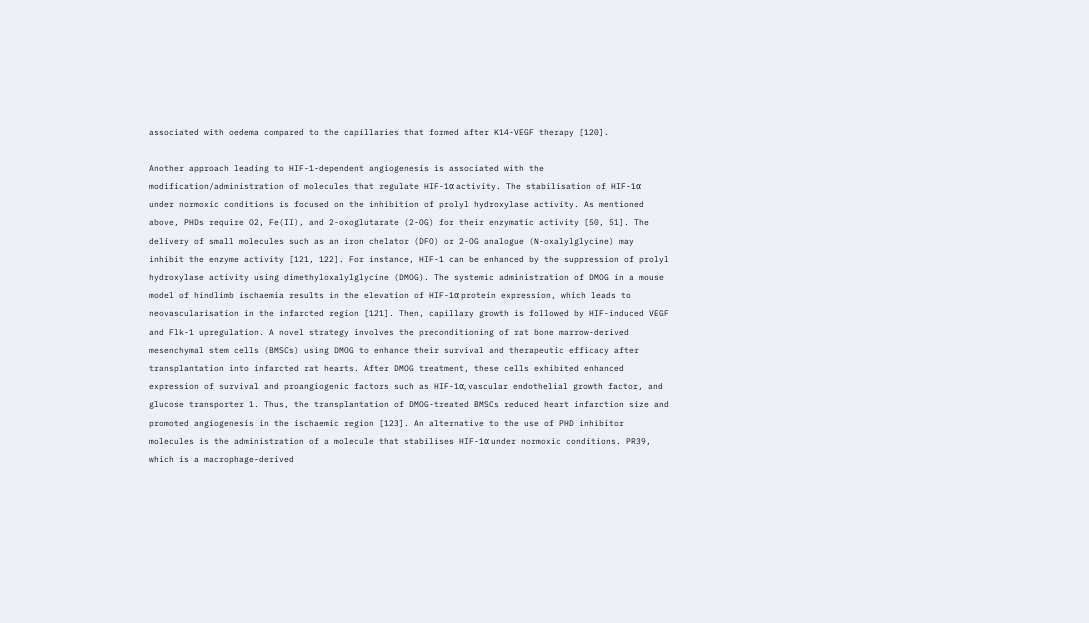associated with oedema compared to the capillaries that formed after K14-VEGF therapy [120].

Another approach leading to HIF-1-dependent angiogenesis is associated with the modification/administration of molecules that regulate HIF-1α activity. The stabilisation of HIF-1α under normoxic conditions is focused on the inhibition of prolyl hydroxylase activity. As mentioned above, PHDs require O2, Fe(II), and 2-oxoglutarate (2-OG) for their enzymatic activity [50, 51]. The delivery of small molecules such as an iron chelator (DFO) or 2-OG analogue (N-oxalylglycine) may inhibit the enzyme activity [121, 122]. For instance, HIF-1 can be enhanced by the suppression of prolyl hydroxylase activity using dimethyloxalylglycine (DMOG). The systemic administration of DMOG in a mouse model of hindlimb ischaemia results in the elevation of HIF-1α protein expression, which leads to neovascularisation in the infarcted region [121]. Then, capillary growth is followed by HIF-induced VEGF and Flk-1 upregulation. A novel strategy involves the preconditioning of rat bone marrow-derived mesenchymal stem cells (BMSCs) using DMOG to enhance their survival and therapeutic efficacy after transplantation into infarcted rat hearts. After DMOG treatment, these cells exhibited enhanced expression of survival and proangiogenic factors such as HIF-1α, vascular endothelial growth factor, and glucose transporter 1. Thus, the transplantation of DMOG-treated BMSCs reduced heart infarction size and promoted angiogenesis in the ischaemic region [123]. An alternative to the use of PHD inhibitor molecules is the administration of a molecule that stabilises HIF-1α under normoxic conditions. PR39, which is a macrophage-derived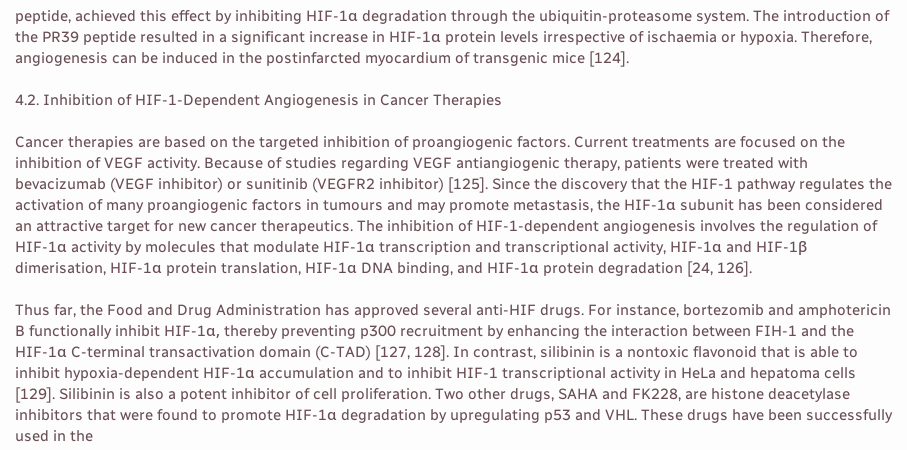peptide, achieved this effect by inhibiting HIF-1α degradation through the ubiquitin-proteasome system. The introduction of the PR39 peptide resulted in a significant increase in HIF-1α protein levels irrespective of ischaemia or hypoxia. Therefore, angiogenesis can be induced in the postinfarcted myocardium of transgenic mice [124].

4.2. Inhibition of HIF-1-Dependent Angiogenesis in Cancer Therapies

Cancer therapies are based on the targeted inhibition of proangiogenic factors. Current treatments are focused on the inhibition of VEGF activity. Because of studies regarding VEGF antiangiogenic therapy, patients were treated with bevacizumab (VEGF inhibitor) or sunitinib (VEGFR2 inhibitor) [125]. Since the discovery that the HIF-1 pathway regulates the activation of many proangiogenic factors in tumours and may promote metastasis, the HIF-1α subunit has been considered an attractive target for new cancer therapeutics. The inhibition of HIF-1-dependent angiogenesis involves the regulation of HIF-1α activity by molecules that modulate HIF-1α transcription and transcriptional activity, HIF-1α and HIF-1β dimerisation, HIF-1α protein translation, HIF-1α DNA binding, and HIF-1α protein degradation [24, 126].

Thus far, the Food and Drug Administration has approved several anti-HIF drugs. For instance, bortezomib and amphotericin B functionally inhibit HIF-1α, thereby preventing p300 recruitment by enhancing the interaction between FIH-1 and the HIF-1α C-terminal transactivation domain (C-TAD) [127, 128]. In contrast, silibinin is a nontoxic flavonoid that is able to inhibit hypoxia-dependent HIF-1α accumulation and to inhibit HIF-1 transcriptional activity in HeLa and hepatoma cells [129]. Silibinin is also a potent inhibitor of cell proliferation. Two other drugs, SAHA and FK228, are histone deacetylase inhibitors that were found to promote HIF-1α degradation by upregulating p53 and VHL. These drugs have been successfully used in the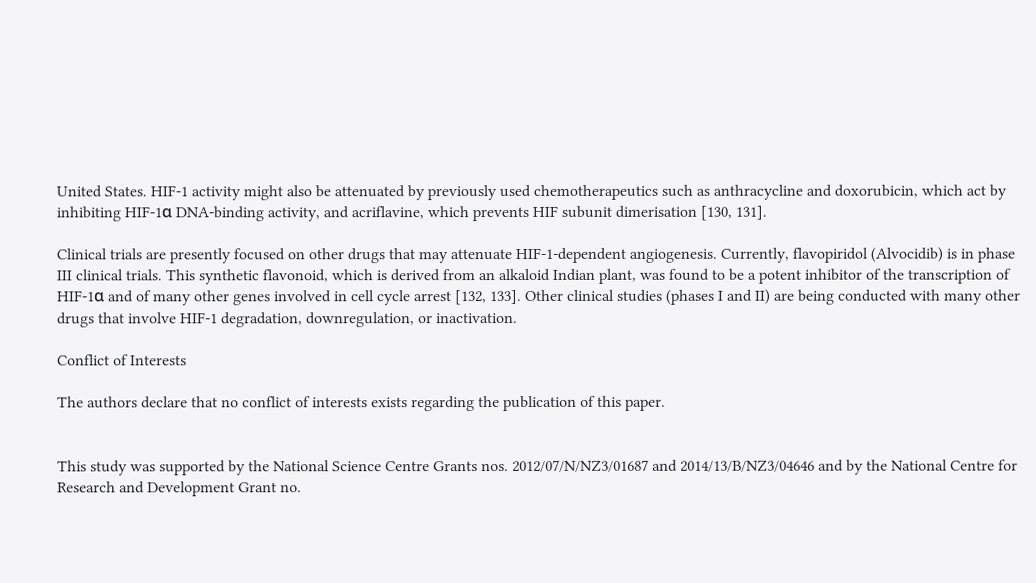United States. HIF-1 activity might also be attenuated by previously used chemotherapeutics such as anthracycline and doxorubicin, which act by inhibiting HIF-1α DNA-binding activity, and acriflavine, which prevents HIF subunit dimerisation [130, 131].

Clinical trials are presently focused on other drugs that may attenuate HIF-1-dependent angiogenesis. Currently, flavopiridol (Alvocidib) is in phase III clinical trials. This synthetic flavonoid, which is derived from an alkaloid Indian plant, was found to be a potent inhibitor of the transcription of HIF-1α and of many other genes involved in cell cycle arrest [132, 133]. Other clinical studies (phases I and II) are being conducted with many other drugs that involve HIF-1 degradation, downregulation, or inactivation.

Conflict of Interests

The authors declare that no conflict of interests exists regarding the publication of this paper.


This study was supported by the National Science Centre Grants nos. 2012/07/N/NZ3/01687 and 2014/13/B/NZ3/04646 and by the National Centre for Research and Development Grant no.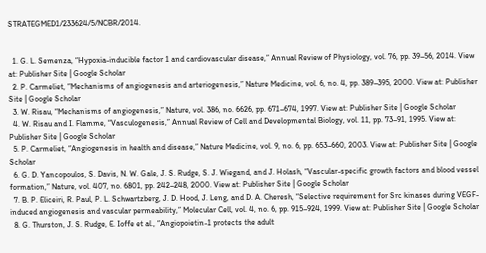STRATEGMED1/233624/5/NCBR/2014.


  1. G. L. Semenza, “Hypoxia-inducible factor 1 and cardiovascular disease,” Annual Review of Physiology, vol. 76, pp. 39–56, 2014. View at: Publisher Site | Google Scholar
  2. P. Carmeliet, “Mechanisms of angiogenesis and arteriogenesis,” Nature Medicine, vol. 6, no. 4, pp. 389–395, 2000. View at: Publisher Site | Google Scholar
  3. W. Risau, “Mechanisms of angiogenesis,” Nature, vol. 386, no. 6626, pp. 671–674, 1997. View at: Publisher Site | Google Scholar
  4. W. Risau and I. Flamme, “Vasculogenesis,” Annual Review of Cell and Developmental Biology, vol. 11, pp. 73–91, 1995. View at: Publisher Site | Google Scholar
  5. P. Carmeliet, “Angiogenesis in health and disease,” Nature Medicine, vol. 9, no. 6, pp. 653–660, 2003. View at: Publisher Site | Google Scholar
  6. G. D. Yancopoulos, S. Davis, N. W. Gale, J. S. Rudge, S. J. Wiegand, and J. Holash, “Vascular-specific growth factors and blood vessel formation,” Nature, vol. 407, no. 6801, pp. 242–248, 2000. View at: Publisher Site | Google Scholar
  7. B. P. Eliceiri, R. Paul, P. L. Schwartzberg, J. D. Hood, J. Leng, and D. A. Cheresh, “Selective requirement for Src kinases during VEGF-induced angiogenesis and vascular permeability,” Molecular Cell, vol. 4, no. 6, pp. 915–924, 1999. View at: Publisher Site | Google Scholar
  8. G. Thurston, J. S. Rudge, E. Ioffe et al., “Angiopoietin-1 protects the adult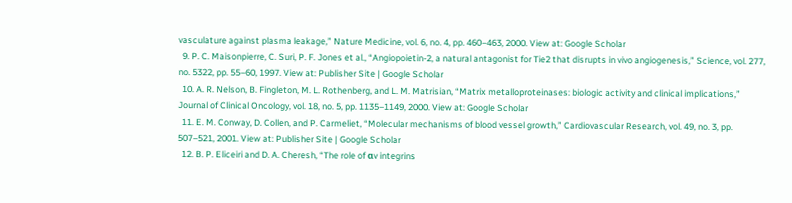vasculature against plasma leakage,” Nature Medicine, vol. 6, no. 4, pp. 460–463, 2000. View at: Google Scholar
  9. P. C. Maisonpierre, C. Suri, P. F. Jones et al., “Angiopoietin-2, a natural antagonist for Tie2 that disrupts in vivo angiogenesis,” Science, vol. 277, no. 5322, pp. 55–60, 1997. View at: Publisher Site | Google Scholar
  10. A. R. Nelson, B. Fingleton, M. L. Rothenberg, and L. M. Matrisian, “Matrix metalloproteinases: biologic activity and clinical implications,” Journal of Clinical Oncology, vol. 18, no. 5, pp. 1135–1149, 2000. View at: Google Scholar
  11. E. M. Conway, D. Collen, and P. Carmeliet, “Molecular mechanisms of blood vessel growth,” Cardiovascular Research, vol. 49, no. 3, pp. 507–521, 2001. View at: Publisher Site | Google Scholar
  12. B. P. Eliceiri and D. A. Cheresh, “The role of αv integrins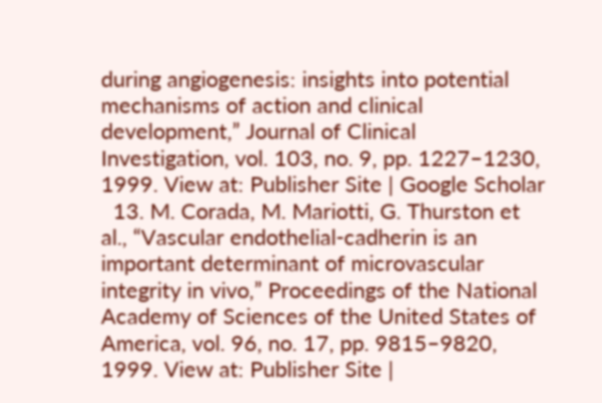during angiogenesis: insights into potential mechanisms of action and clinical development,” Journal of Clinical Investigation, vol. 103, no. 9, pp. 1227–1230, 1999. View at: Publisher Site | Google Scholar
  13. M. Corada, M. Mariotti, G. Thurston et al., “Vascular endothelial-cadherin is an important determinant of microvascular integrity in vivo,” Proceedings of the National Academy of Sciences of the United States of America, vol. 96, no. 17, pp. 9815–9820, 1999. View at: Publisher Site |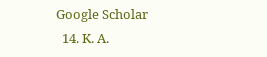Google Scholar
  14. K. A.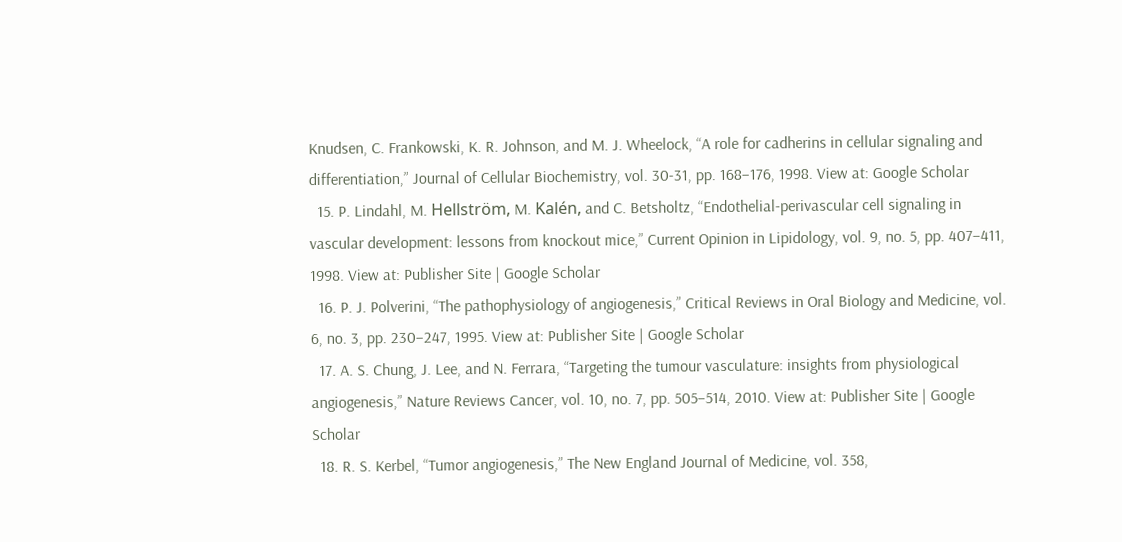Knudsen, C. Frankowski, K. R. Johnson, and M. J. Wheelock, “A role for cadherins in cellular signaling and differentiation,” Journal of Cellular Biochemistry, vol. 30-31, pp. 168–176, 1998. View at: Google Scholar
  15. P. Lindahl, M. Hellström, M. Kalén, and C. Betsholtz, “Endothelial-perivascular cell signaling in vascular development: lessons from knockout mice,” Current Opinion in Lipidology, vol. 9, no. 5, pp. 407–411, 1998. View at: Publisher Site | Google Scholar
  16. P. J. Polverini, “The pathophysiology of angiogenesis,” Critical Reviews in Oral Biology and Medicine, vol. 6, no. 3, pp. 230–247, 1995. View at: Publisher Site | Google Scholar
  17. A. S. Chung, J. Lee, and N. Ferrara, “Targeting the tumour vasculature: insights from physiological angiogenesis,” Nature Reviews Cancer, vol. 10, no. 7, pp. 505–514, 2010. View at: Publisher Site | Google Scholar
  18. R. S. Kerbel, “Tumor angiogenesis,” The New England Journal of Medicine, vol. 358,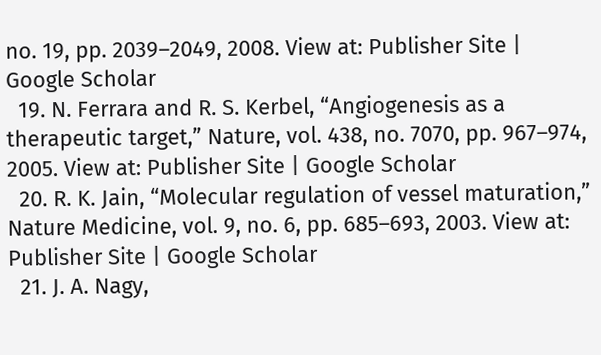no. 19, pp. 2039–2049, 2008. View at: Publisher Site | Google Scholar
  19. N. Ferrara and R. S. Kerbel, “Angiogenesis as a therapeutic target,” Nature, vol. 438, no. 7070, pp. 967–974, 2005. View at: Publisher Site | Google Scholar
  20. R. K. Jain, “Molecular regulation of vessel maturation,” Nature Medicine, vol. 9, no. 6, pp. 685–693, 2003. View at: Publisher Site | Google Scholar
  21. J. A. Nagy,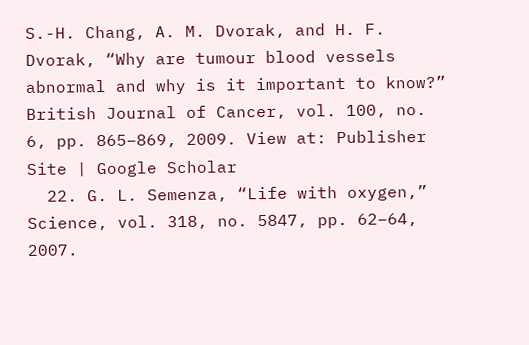S.-H. Chang, A. M. Dvorak, and H. F. Dvorak, “Why are tumour blood vessels abnormal and why is it important to know?” British Journal of Cancer, vol. 100, no. 6, pp. 865–869, 2009. View at: Publisher Site | Google Scholar
  22. G. L. Semenza, “Life with oxygen,” Science, vol. 318, no. 5847, pp. 62–64, 2007.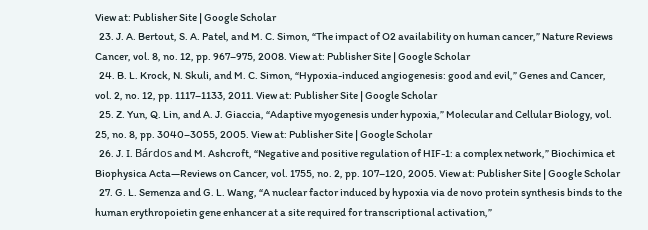View at: Publisher Site | Google Scholar
  23. J. A. Bertout, S. A. Patel, and M. C. Simon, “The impact of O2 availability on human cancer,” Nature Reviews Cancer, vol. 8, no. 12, pp. 967–975, 2008. View at: Publisher Site | Google Scholar
  24. B. L. Krock, N. Skuli, and M. C. Simon, “Hypoxia-induced angiogenesis: good and evil,” Genes and Cancer, vol. 2, no. 12, pp. 1117–1133, 2011. View at: Publisher Site | Google Scholar
  25. Z. Yun, Q. Lin, and A. J. Giaccia, “Adaptive myogenesis under hypoxia,” Molecular and Cellular Biology, vol. 25, no. 8, pp. 3040–3055, 2005. View at: Publisher Site | Google Scholar
  26. J. I. Bárdos and M. Ashcroft, “Negative and positive regulation of HIF-1: a complex network,” Biochimica et Biophysica Acta—Reviews on Cancer, vol. 1755, no. 2, pp. 107–120, 2005. View at: Publisher Site | Google Scholar
  27. G. L. Semenza and G. L. Wang, “A nuclear factor induced by hypoxia via de novo protein synthesis binds to the human erythropoietin gene enhancer at a site required for transcriptional activation,”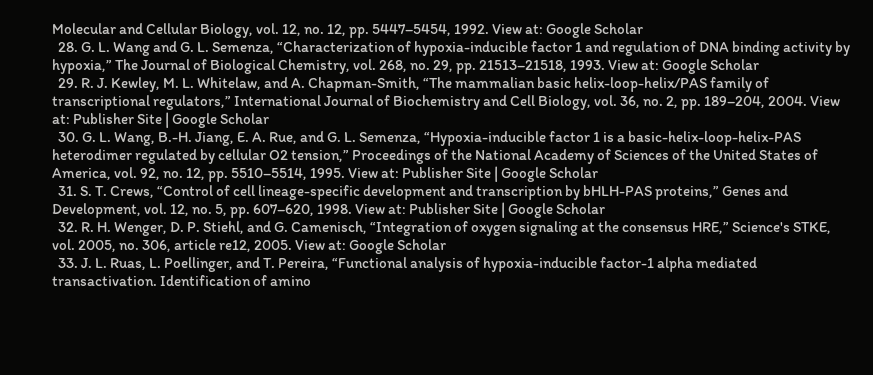Molecular and Cellular Biology, vol. 12, no. 12, pp. 5447–5454, 1992. View at: Google Scholar
  28. G. L. Wang and G. L. Semenza, “Characterization of hypoxia-inducible factor 1 and regulation of DNA binding activity by hypoxia,” The Journal of Biological Chemistry, vol. 268, no. 29, pp. 21513–21518, 1993. View at: Google Scholar
  29. R. J. Kewley, M. L. Whitelaw, and A. Chapman-Smith, “The mammalian basic helix-loop-helix/PAS family of transcriptional regulators,” International Journal of Biochemistry and Cell Biology, vol. 36, no. 2, pp. 189–204, 2004. View at: Publisher Site | Google Scholar
  30. G. L. Wang, B.-H. Jiang, E. A. Rue, and G. L. Semenza, “Hypoxia-inducible factor 1 is a basic-helix-loop-helix-PAS heterodimer regulated by cellular O2 tension,” Proceedings of the National Academy of Sciences of the United States of America, vol. 92, no. 12, pp. 5510–5514, 1995. View at: Publisher Site | Google Scholar
  31. S. T. Crews, “Control of cell lineage-specific development and transcription by bHLH-PAS proteins,” Genes and Development, vol. 12, no. 5, pp. 607–620, 1998. View at: Publisher Site | Google Scholar
  32. R. H. Wenger, D. P. Stiehl, and G. Camenisch, “Integration of oxygen signaling at the consensus HRE,” Science's STKE, vol. 2005, no. 306, article re12, 2005. View at: Google Scholar
  33. J. L. Ruas, L. Poellinger, and T. Pereira, “Functional analysis of hypoxia-inducible factor-1 alpha mediated transactivation. Identification of amino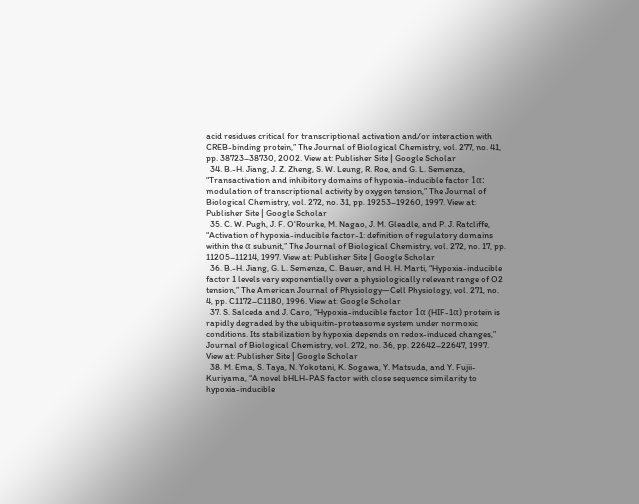acid residues critical for transcriptional activation and/or interaction with CREB-binding protein,” The Journal of Biological Chemistry, vol. 277, no. 41, pp. 38723–38730, 2002. View at: Publisher Site | Google Scholar
  34. B.-H. Jiang, J. Z. Zheng, S. W. Leung, R. Roe, and G. L. Semenza, “Transactivation and inhibitory domains of hypoxia-inducible factor 1α: modulation of transcriptional activity by oxygen tension,” The Journal of Biological Chemistry, vol. 272, no. 31, pp. 19253–19260, 1997. View at: Publisher Site | Google Scholar
  35. C. W. Pugh, J. F. O'Rourke, M. Nagao, J. M. Gleadle, and P. J. Ratcliffe, “Activation of hypoxia-inducible factor-1: definition of regulatory domains within the α subunit,” The Journal of Biological Chemistry, vol. 272, no. 17, pp. 11205–11214, 1997. View at: Publisher Site | Google Scholar
  36. B.-H. Jiang, G. L. Semenza, C. Bauer, and H. H. Marti, “Hypoxia-inducible factor 1 levels vary exponentially over a physiologically relevant range of O2 tension,” The American Journal of Physiology—Cell Physiology, vol. 271, no. 4, pp. C1172–C1180, 1996. View at: Google Scholar
  37. S. Salceda and J. Caro, “Hypoxia-inducible factor 1α (HIF-1α) protein is rapidly degraded by the ubiquitin-proteasome system under normoxic conditions. Its stabilization by hypoxia depends on redox-induced changes,” Journal of Biological Chemistry, vol. 272, no. 36, pp. 22642–22647, 1997. View at: Publisher Site | Google Scholar
  38. M. Ema, S. Taya, N. Yokotani, K. Sogawa, Y. Matsuda, and Y. Fujii-Kuriyama, “A novel bHLH-PAS factor with close sequence similarity to hypoxia-inducible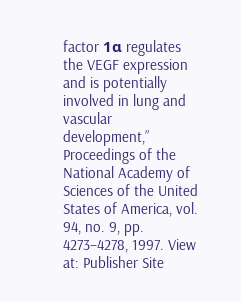factor 1α regulates the VEGF expression and is potentially involved in lung and vascular development,” Proceedings of the National Academy of Sciences of the United States of America, vol. 94, no. 9, pp. 4273–4278, 1997. View at: Publisher Site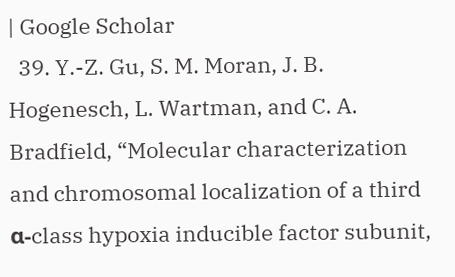| Google Scholar
  39. Y.-Z. Gu, S. M. Moran, J. B. Hogenesch, L. Wartman, and C. A. Bradfield, “Molecular characterization and chromosomal localization of a third α-class hypoxia inducible factor subunit,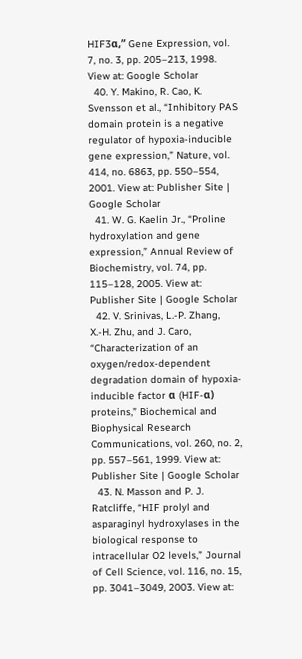HIF3α,” Gene Expression, vol. 7, no. 3, pp. 205–213, 1998. View at: Google Scholar
  40. Y. Makino, R. Cao, K. Svensson et al., “Inhibitory PAS domain protein is a negative regulator of hypoxia-inducible gene expression,” Nature, vol. 414, no. 6863, pp. 550–554, 2001. View at: Publisher Site | Google Scholar
  41. W. G. Kaelin Jr., “Proline hydroxylation and gene expression,” Annual Review of Biochemistry, vol. 74, pp. 115–128, 2005. View at: Publisher Site | Google Scholar
  42. V. Srinivas, L.-P. Zhang, X.-H. Zhu, and J. Caro, “Characterization of an oxygen/redox-dependent degradation domain of hypoxia-inducible factor α (HIF-α) proteins,” Biochemical and Biophysical Research Communications, vol. 260, no. 2, pp. 557–561, 1999. View at: Publisher Site | Google Scholar
  43. N. Masson and P. J. Ratcliffe, “HIF prolyl and asparaginyl hydroxylases in the biological response to intracellular O2 levels,” Journal of Cell Science, vol. 116, no. 15, pp. 3041–3049, 2003. View at: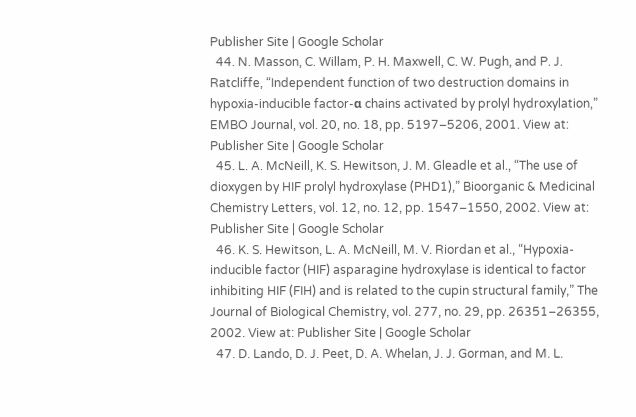Publisher Site | Google Scholar
  44. N. Masson, C. Willam, P. H. Maxwell, C. W. Pugh, and P. J. Ratcliffe, “Independent function of two destruction domains in hypoxia-inducible factor-α chains activated by prolyl hydroxylation,” EMBO Journal, vol. 20, no. 18, pp. 5197–5206, 2001. View at: Publisher Site | Google Scholar
  45. L. A. McNeill, K. S. Hewitson, J. M. Gleadle et al., “The use of dioxygen by HIF prolyl hydroxylase (PHD1),” Bioorganic & Medicinal Chemistry Letters, vol. 12, no. 12, pp. 1547–1550, 2002. View at: Publisher Site | Google Scholar
  46. K. S. Hewitson, L. A. McNeill, M. V. Riordan et al., “Hypoxia-inducible factor (HIF) asparagine hydroxylase is identical to factor inhibiting HIF (FIH) and is related to the cupin structural family,” The Journal of Biological Chemistry, vol. 277, no. 29, pp. 26351–26355, 2002. View at: Publisher Site | Google Scholar
  47. D. Lando, D. J. Peet, D. A. Whelan, J. J. Gorman, and M. L.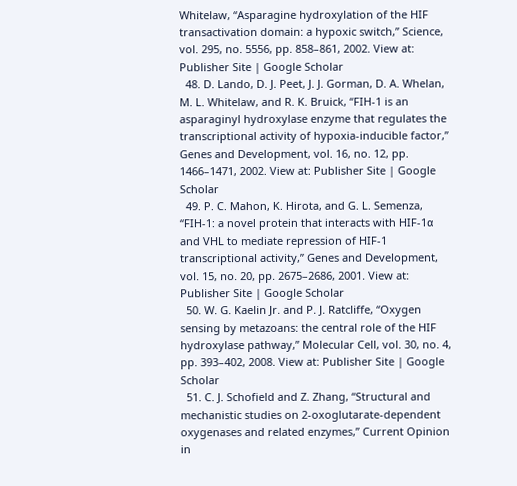Whitelaw, “Asparagine hydroxylation of the HIF transactivation domain: a hypoxic switch,” Science, vol. 295, no. 5556, pp. 858–861, 2002. View at: Publisher Site | Google Scholar
  48. D. Lando, D. J. Peet, J. J. Gorman, D. A. Whelan, M. L. Whitelaw, and R. K. Bruick, “FIH-1 is an asparaginyl hydroxylase enzyme that regulates the transcriptional activity of hypoxia-inducible factor,” Genes and Development, vol. 16, no. 12, pp. 1466–1471, 2002. View at: Publisher Site | Google Scholar
  49. P. C. Mahon, K. Hirota, and G. L. Semenza, “FIH-1: a novel protein that interacts with HIF-1α and VHL to mediate repression of HIF-1 transcriptional activity,” Genes and Development, vol. 15, no. 20, pp. 2675–2686, 2001. View at: Publisher Site | Google Scholar
  50. W. G. Kaelin Jr. and P. J. Ratcliffe, “Oxygen sensing by metazoans: the central role of the HIF hydroxylase pathway,” Molecular Cell, vol. 30, no. 4, pp. 393–402, 2008. View at: Publisher Site | Google Scholar
  51. C. J. Schofield and Z. Zhang, “Structural and mechanistic studies on 2-oxoglutarate-dependent oxygenases and related enzymes,” Current Opinion in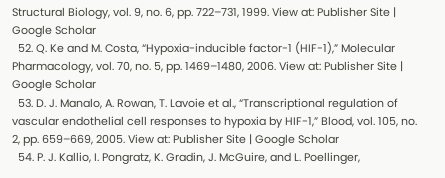Structural Biology, vol. 9, no. 6, pp. 722–731, 1999. View at: Publisher Site | Google Scholar
  52. Q. Ke and M. Costa, “Hypoxia-inducible factor-1 (HIF-1),” Molecular Pharmacology, vol. 70, no. 5, pp. 1469–1480, 2006. View at: Publisher Site | Google Scholar
  53. D. J. Manalo, A. Rowan, T. Lavoie et al., “Transcriptional regulation of vascular endothelial cell responses to hypoxia by HIF-1,” Blood, vol. 105, no. 2, pp. 659–669, 2005. View at: Publisher Site | Google Scholar
  54. P. J. Kallio, I. Pongratz, K. Gradin, J. McGuire, and L. Poellinger,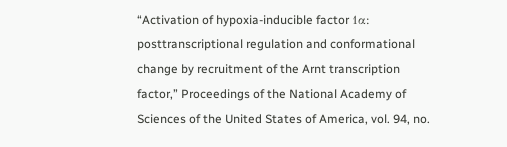“Activation of hypoxia-inducible factor 1α: posttranscriptional regulation and conformational change by recruitment of the Arnt transcription factor,” Proceedings of the National Academy of Sciences of the United States of America, vol. 94, no.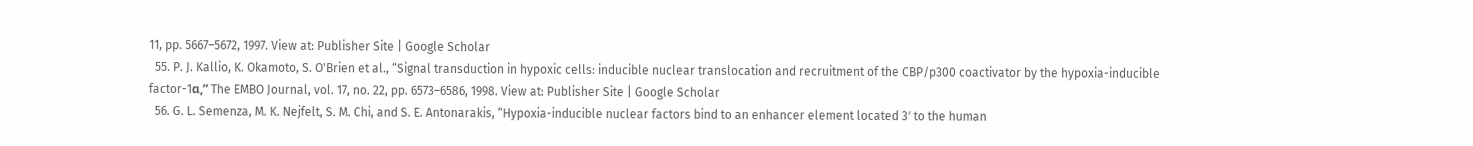11, pp. 5667–5672, 1997. View at: Publisher Site | Google Scholar
  55. P. J. Kallio, K. Okamoto, S. O'Brien et al., “Signal transduction in hypoxic cells: inducible nuclear translocation and recruitment of the CBP/p300 coactivator by the hypoxia-inducible factor-1α,” The EMBO Journal, vol. 17, no. 22, pp. 6573–6586, 1998. View at: Publisher Site | Google Scholar
  56. G. L. Semenza, M. K. Nejfelt, S. M. Chi, and S. E. Antonarakis, “Hypoxia-inducible nuclear factors bind to an enhancer element located 3′ to the human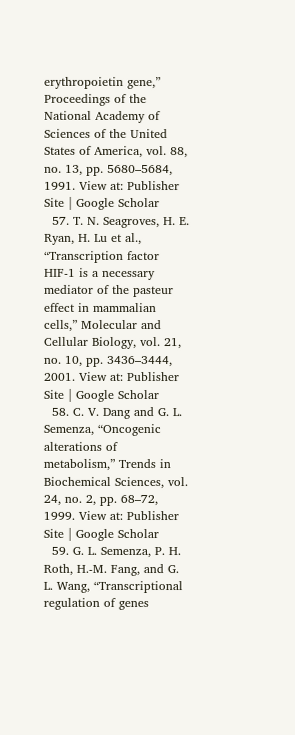erythropoietin gene,” Proceedings of the National Academy of Sciences of the United States of America, vol. 88, no. 13, pp. 5680–5684, 1991. View at: Publisher Site | Google Scholar
  57. T. N. Seagroves, H. E. Ryan, H. Lu et al., “Transcription factor HIF-1 is a necessary mediator of the pasteur effect in mammalian cells,” Molecular and Cellular Biology, vol. 21, no. 10, pp. 3436–3444, 2001. View at: Publisher Site | Google Scholar
  58. C. V. Dang and G. L. Semenza, “Oncogenic alterations of metabolism,” Trends in Biochemical Sciences, vol. 24, no. 2, pp. 68–72, 1999. View at: Publisher Site | Google Scholar
  59. G. L. Semenza, P. H. Roth, H.-M. Fang, and G. L. Wang, “Transcriptional regulation of genes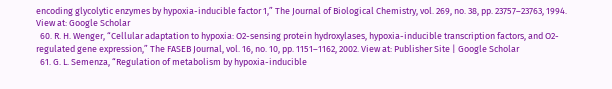encoding glycolytic enzymes by hypoxia-inducible factor 1,” The Journal of Biological Chemistry, vol. 269, no. 38, pp. 23757–23763, 1994. View at: Google Scholar
  60. R. H. Wenger, “Cellular adaptation to hypoxia: O2-sensing protein hydroxylases, hypoxia-inducible transcription factors, and O2-regulated gene expression,” The FASEB Journal, vol. 16, no. 10, pp. 1151–1162, 2002. View at: Publisher Site | Google Scholar
  61. G. L. Semenza, “Regulation of metabolism by hypoxia-inducible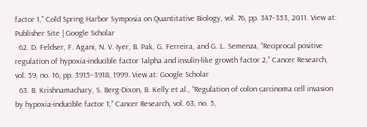factor 1,” Cold Spring Harbor Symposia on Quantitative Biology, vol. 76, pp. 347–353, 2011. View at: Publisher Site | Google Scholar
  62. D. Feldser, F. Agani, N. V. Iyer, B. Pak, G. Ferreira, and G. L. Semenza, “Reciprocal positive regulation of hypoxia-inducible factor 1alpha and insulin-like growth factor 2,” Cancer Research, vol. 59, no. 16, pp. 3915–3918, 1999. View at: Google Scholar
  63. B. Krishnamachary, S. Berg-Dixon, B. Kelly et al., “Regulation of colon carcinoma cell invasion by hypoxia-inducible factor 1,” Cancer Research, vol. 63, no. 5,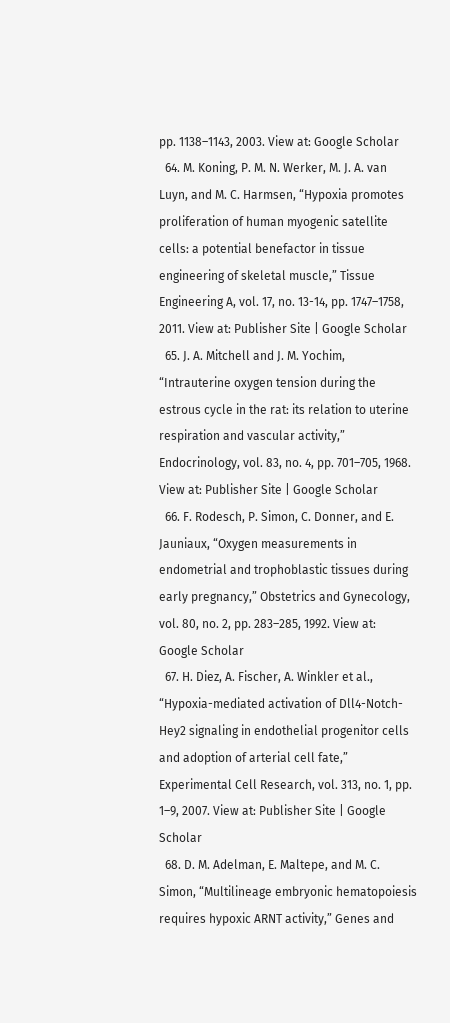pp. 1138–1143, 2003. View at: Google Scholar
  64. M. Koning, P. M. N. Werker, M. J. A. van Luyn, and M. C. Harmsen, “Hypoxia promotes proliferation of human myogenic satellite cells: a potential benefactor in tissue engineering of skeletal muscle,” Tissue Engineering A, vol. 17, no. 13-14, pp. 1747–1758, 2011. View at: Publisher Site | Google Scholar
  65. J. A. Mitchell and J. M. Yochim, “Intrauterine oxygen tension during the estrous cycle in the rat: its relation to uterine respiration and vascular activity,” Endocrinology, vol. 83, no. 4, pp. 701–705, 1968. View at: Publisher Site | Google Scholar
  66. F. Rodesch, P. Simon, C. Donner, and E. Jauniaux, “Oxygen measurements in endometrial and trophoblastic tissues during early pregnancy,” Obstetrics and Gynecology, vol. 80, no. 2, pp. 283–285, 1992. View at: Google Scholar
  67. H. Diez, A. Fischer, A. Winkler et al., “Hypoxia-mediated activation of Dll4-Notch-Hey2 signaling in endothelial progenitor cells and adoption of arterial cell fate,” Experimental Cell Research, vol. 313, no. 1, pp. 1–9, 2007. View at: Publisher Site | Google Scholar
  68. D. M. Adelman, E. Maltepe, and M. C. Simon, “Multilineage embryonic hematopoiesis requires hypoxic ARNT activity,” Genes and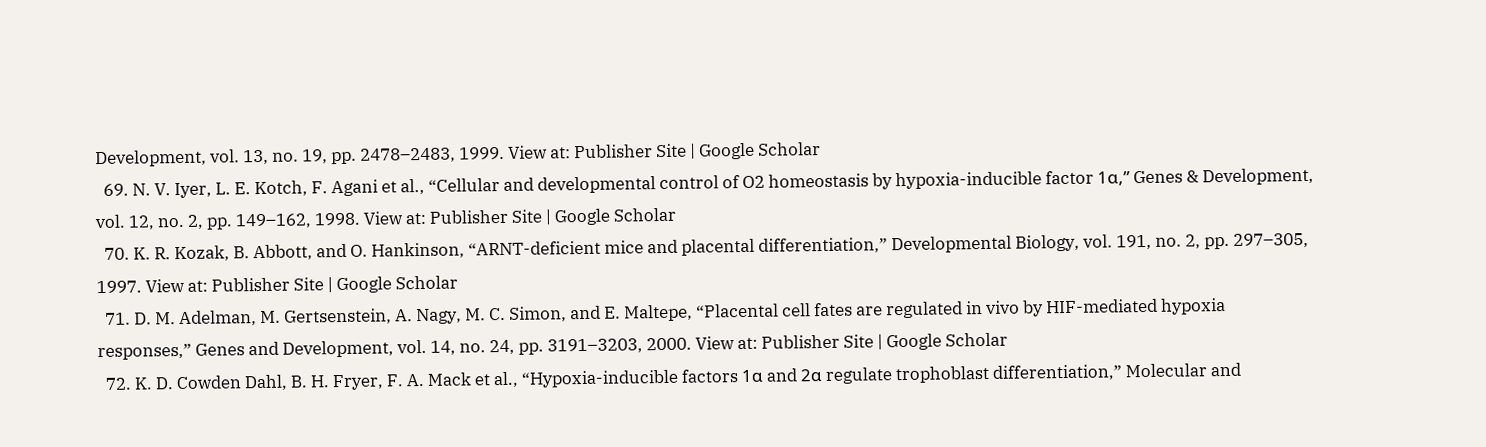Development, vol. 13, no. 19, pp. 2478–2483, 1999. View at: Publisher Site | Google Scholar
  69. N. V. Iyer, L. E. Kotch, F. Agani et al., “Cellular and developmental control of O2 homeostasis by hypoxia-inducible factor 1α,” Genes & Development, vol. 12, no. 2, pp. 149–162, 1998. View at: Publisher Site | Google Scholar
  70. K. R. Kozak, B. Abbott, and O. Hankinson, “ARNT-deficient mice and placental differentiation,” Developmental Biology, vol. 191, no. 2, pp. 297–305, 1997. View at: Publisher Site | Google Scholar
  71. D. M. Adelman, M. Gertsenstein, A. Nagy, M. C. Simon, and E. Maltepe, “Placental cell fates are regulated in vivo by HIF-mediated hypoxia responses,” Genes and Development, vol. 14, no. 24, pp. 3191–3203, 2000. View at: Publisher Site | Google Scholar
  72. K. D. Cowden Dahl, B. H. Fryer, F. A. Mack et al., “Hypoxia-inducible factors 1α and 2α regulate trophoblast differentiation,” Molecular and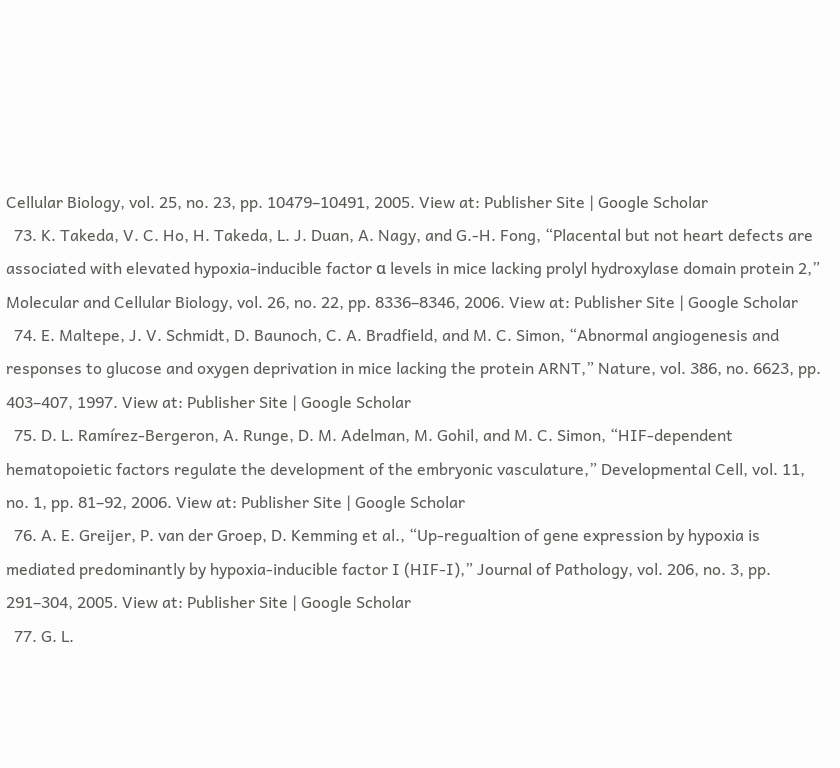Cellular Biology, vol. 25, no. 23, pp. 10479–10491, 2005. View at: Publisher Site | Google Scholar
  73. K. Takeda, V. C. Ho, H. Takeda, L. J. Duan, A. Nagy, and G.-H. Fong, “Placental but not heart defects are associated with elevated hypoxia-inducible factor α levels in mice lacking prolyl hydroxylase domain protein 2,” Molecular and Cellular Biology, vol. 26, no. 22, pp. 8336–8346, 2006. View at: Publisher Site | Google Scholar
  74. E. Maltepe, J. V. Schmidt, D. Baunoch, C. A. Bradfield, and M. C. Simon, “Abnormal angiogenesis and responses to glucose and oxygen deprivation in mice lacking the protein ARNT,” Nature, vol. 386, no. 6623, pp. 403–407, 1997. View at: Publisher Site | Google Scholar
  75. D. L. Ramírez-Bergeron, A. Runge, D. M. Adelman, M. Gohil, and M. C. Simon, “HIF-dependent hematopoietic factors regulate the development of the embryonic vasculature,” Developmental Cell, vol. 11, no. 1, pp. 81–92, 2006. View at: Publisher Site | Google Scholar
  76. A. E. Greijer, P. van der Groep, D. Kemming et al., “Up-regualtion of gene expression by hypoxia is mediated predominantly by hypoxia-inducible factor I (HIF-I),” Journal of Pathology, vol. 206, no. 3, pp. 291–304, 2005. View at: Publisher Site | Google Scholar
  77. G. L.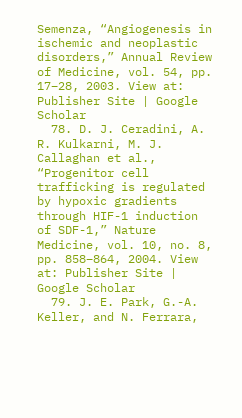Semenza, “Angiogenesis in ischemic and neoplastic disorders,” Annual Review of Medicine, vol. 54, pp. 17–28, 2003. View at: Publisher Site | Google Scholar
  78. D. J. Ceradini, A. R. Kulkarni, M. J. Callaghan et al., “Progenitor cell trafficking is regulated by hypoxic gradients through HIF-1 induction of SDF-1,” Nature Medicine, vol. 10, no. 8, pp. 858–864, 2004. View at: Publisher Site | Google Scholar
  79. J. E. Park, G.-A. Keller, and N. Ferrara,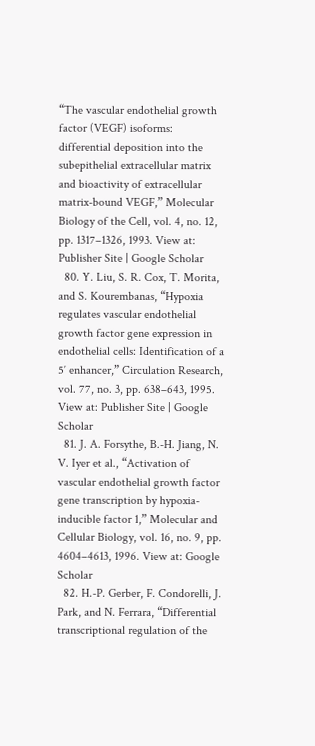“The vascular endothelial growth factor (VEGF) isoforms: differential deposition into the subepithelial extracellular matrix and bioactivity of extracellular matrix-bound VEGF,” Molecular Biology of the Cell, vol. 4, no. 12, pp. 1317–1326, 1993. View at: Publisher Site | Google Scholar
  80. Y. Liu, S. R. Cox, T. Morita, and S. Kourembanas, “Hypoxia regulates vascular endothelial growth factor gene expression in endothelial cells: Identification of a 5′ enhancer,” Circulation Research, vol. 77, no. 3, pp. 638–643, 1995. View at: Publisher Site | Google Scholar
  81. J. A. Forsythe, B.-H. Jiang, N. V. Iyer et al., “Activation of vascular endothelial growth factor gene transcription by hypoxia-inducible factor 1,” Molecular and Cellular Biology, vol. 16, no. 9, pp. 4604–4613, 1996. View at: Google Scholar
  82. H.-P. Gerber, F. Condorelli, J. Park, and N. Ferrara, “Differential transcriptional regulation of the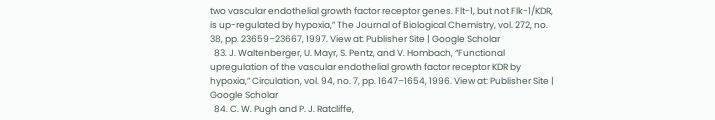two vascular endothelial growth factor receptor genes. Flt-1, but not Flk-1/KDR, is up-regulated by hypoxia,” The Journal of Biological Chemistry, vol. 272, no. 38, pp. 23659–23667, 1997. View at: Publisher Site | Google Scholar
  83. J. Waltenberger, U. Mayr, S. Pentz, and V. Hombach, “Functional upregulation of the vascular endothelial growth factor receptor KDR by hypoxia,” Circulation, vol. 94, no. 7, pp. 1647–1654, 1996. View at: Publisher Site | Google Scholar
  84. C. W. Pugh and P. J. Ratcliffe,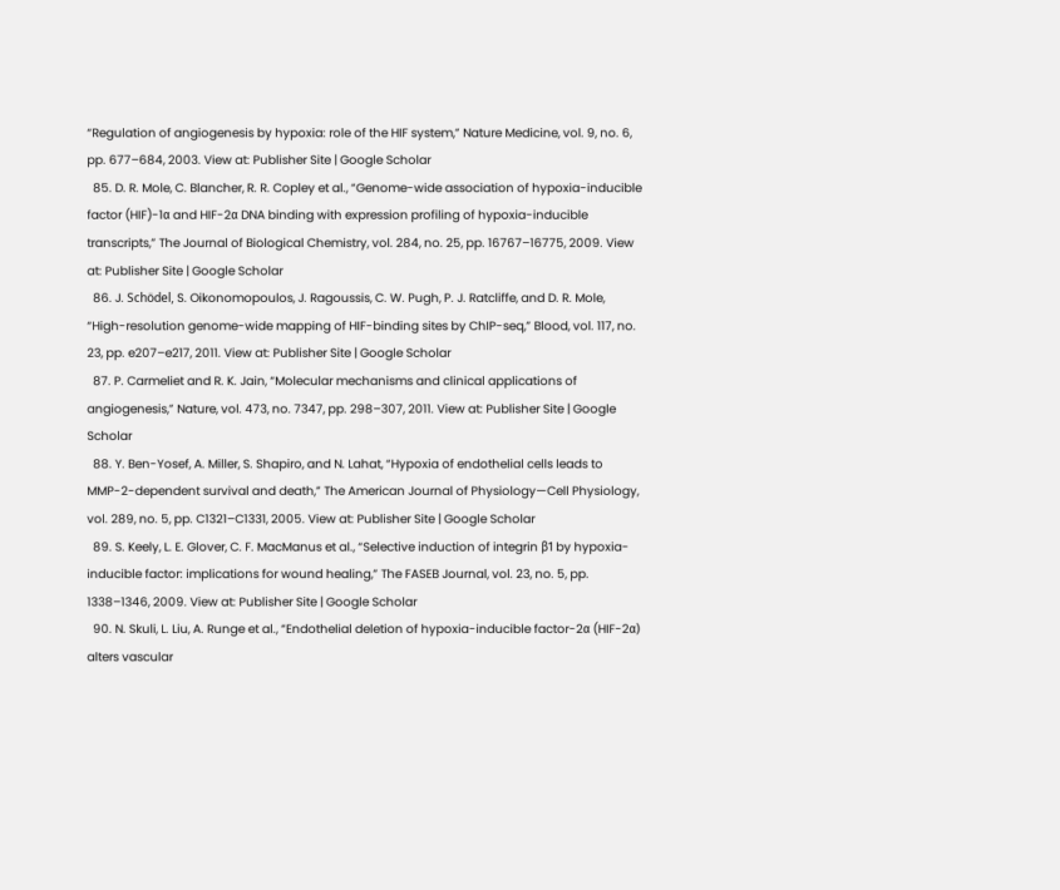“Regulation of angiogenesis by hypoxia: role of the HIF system,” Nature Medicine, vol. 9, no. 6, pp. 677–684, 2003. View at: Publisher Site | Google Scholar
  85. D. R. Mole, C. Blancher, R. R. Copley et al., “Genome-wide association of hypoxia-inducible factor (HIF)-1α and HIF-2α DNA binding with expression profiling of hypoxia-inducible transcripts,” The Journal of Biological Chemistry, vol. 284, no. 25, pp. 16767–16775, 2009. View at: Publisher Site | Google Scholar
  86. J. Schödel, S. Oikonomopoulos, J. Ragoussis, C. W. Pugh, P. J. Ratcliffe, and D. R. Mole, “High-resolution genome-wide mapping of HIF-binding sites by ChIP-seq,” Blood, vol. 117, no. 23, pp. e207–e217, 2011. View at: Publisher Site | Google Scholar
  87. P. Carmeliet and R. K. Jain, “Molecular mechanisms and clinical applications of angiogenesis,” Nature, vol. 473, no. 7347, pp. 298–307, 2011. View at: Publisher Site | Google Scholar
  88. Y. Ben-Yosef, A. Miller, S. Shapiro, and N. Lahat, “Hypoxia of endothelial cells leads to MMP-2-dependent survival and death,” The American Journal of Physiology—Cell Physiology, vol. 289, no. 5, pp. C1321–C1331, 2005. View at: Publisher Site | Google Scholar
  89. S. Keely, L. E. Glover, C. F. MacManus et al., “Selective induction of integrin β1 by hypoxia-inducible factor: implications for wound healing,” The FASEB Journal, vol. 23, no. 5, pp. 1338–1346, 2009. View at: Publisher Site | Google Scholar
  90. N. Skuli, L. Liu, A. Runge et al., “Endothelial deletion of hypoxia-inducible factor-2α (HIF-2α) alters vascular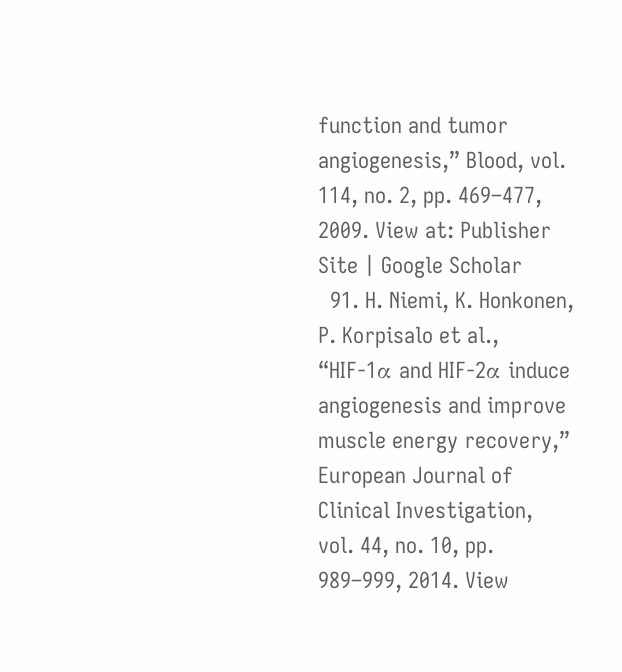function and tumor angiogenesis,” Blood, vol. 114, no. 2, pp. 469–477, 2009. View at: Publisher Site | Google Scholar
  91. H. Niemi, K. Honkonen, P. Korpisalo et al., “HIF-1α and HIF-2α induce angiogenesis and improve muscle energy recovery,” European Journal of Clinical Investigation, vol. 44, no. 10, pp. 989–999, 2014. View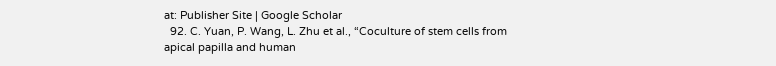at: Publisher Site | Google Scholar
  92. C. Yuan, P. Wang, L. Zhu et al., “Coculture of stem cells from apical papilla and human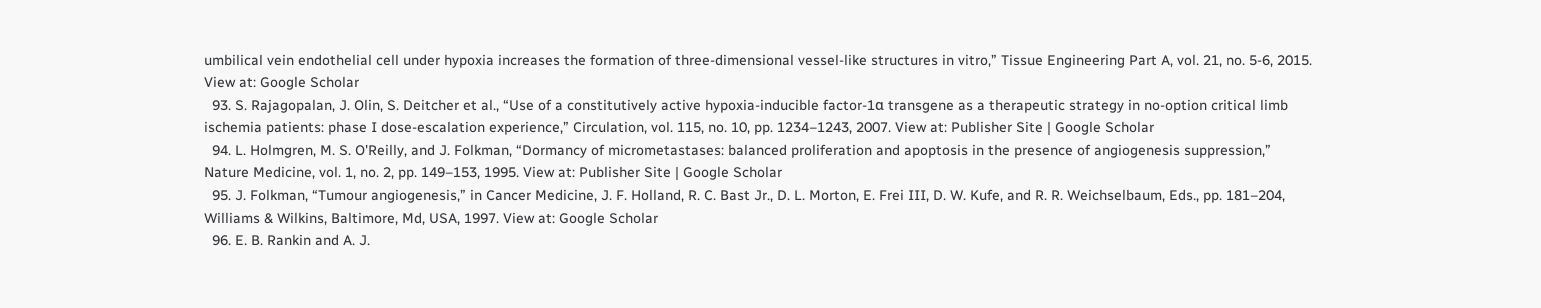umbilical vein endothelial cell under hypoxia increases the formation of three-dimensional vessel-like structures in vitro,” Tissue Engineering Part A, vol. 21, no. 5-6, 2015. View at: Google Scholar
  93. S. Rajagopalan, J. Olin, S. Deitcher et al., “Use of a constitutively active hypoxia-inducible factor-1α transgene as a therapeutic strategy in no-option critical limb ischemia patients: phase I dose-escalation experience,” Circulation, vol. 115, no. 10, pp. 1234–1243, 2007. View at: Publisher Site | Google Scholar
  94. L. Holmgren, M. S. O'Reilly, and J. Folkman, “Dormancy of micrometastases: balanced proliferation and apoptosis in the presence of angiogenesis suppression,” Nature Medicine, vol. 1, no. 2, pp. 149–153, 1995. View at: Publisher Site | Google Scholar
  95. J. Folkman, “Tumour angiogenesis,” in Cancer Medicine, J. F. Holland, R. C. Bast Jr., D. L. Morton, E. Frei III, D. W. Kufe, and R. R. Weichselbaum, Eds., pp. 181–204, Williams & Wilkins, Baltimore, Md, USA, 1997. View at: Google Scholar
  96. E. B. Rankin and A. J.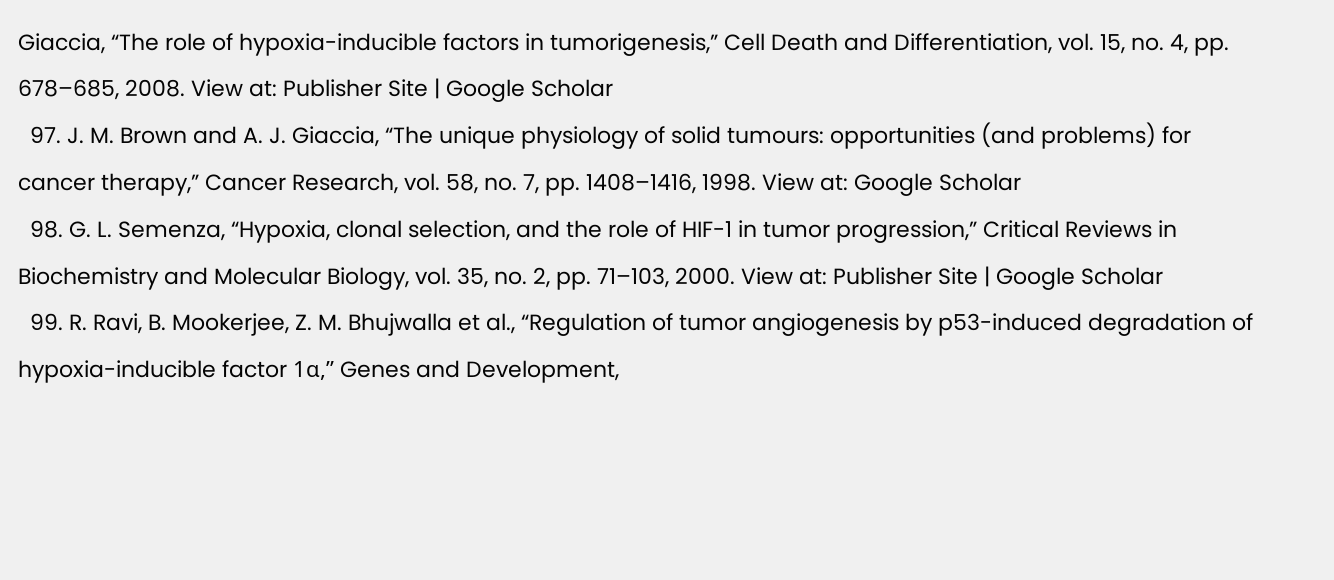Giaccia, “The role of hypoxia-inducible factors in tumorigenesis,” Cell Death and Differentiation, vol. 15, no. 4, pp. 678–685, 2008. View at: Publisher Site | Google Scholar
  97. J. M. Brown and A. J. Giaccia, “The unique physiology of solid tumours: opportunities (and problems) for cancer therapy,” Cancer Research, vol. 58, no. 7, pp. 1408–1416, 1998. View at: Google Scholar
  98. G. L. Semenza, “Hypoxia, clonal selection, and the role of HIF-1 in tumor progression,” Critical Reviews in Biochemistry and Molecular Biology, vol. 35, no. 2, pp. 71–103, 2000. View at: Publisher Site | Google Scholar
  99. R. Ravi, B. Mookerjee, Z. M. Bhujwalla et al., “Regulation of tumor angiogenesis by p53-induced degradation of hypoxia-inducible factor 1α,” Genes and Development,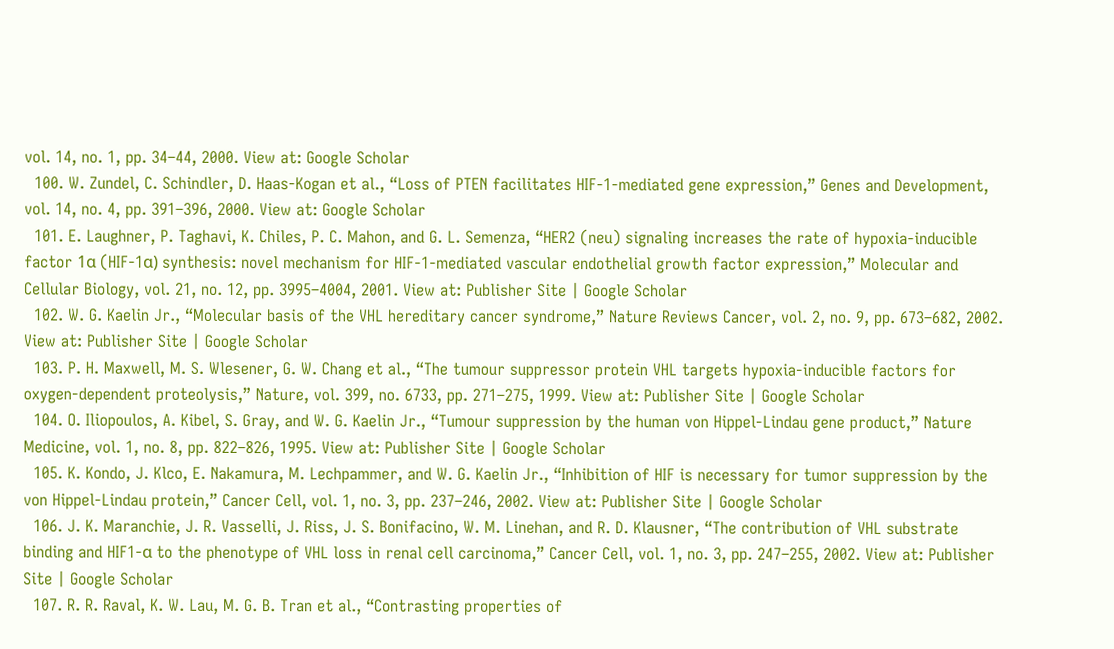vol. 14, no. 1, pp. 34–44, 2000. View at: Google Scholar
  100. W. Zundel, C. Schindler, D. Haas-Kogan et al., “Loss of PTEN facilitates HIF-1-mediated gene expression,” Genes and Development, vol. 14, no. 4, pp. 391–396, 2000. View at: Google Scholar
  101. E. Laughner, P. Taghavi, K. Chiles, P. C. Mahon, and G. L. Semenza, “HER2 (neu) signaling increases the rate of hypoxia-inducible factor 1α (HIF-1α) synthesis: novel mechanism for HIF-1-mediated vascular endothelial growth factor expression,” Molecular and Cellular Biology, vol. 21, no. 12, pp. 3995–4004, 2001. View at: Publisher Site | Google Scholar
  102. W. G. Kaelin Jr., “Molecular basis of the VHL hereditary cancer syndrome,” Nature Reviews Cancer, vol. 2, no. 9, pp. 673–682, 2002. View at: Publisher Site | Google Scholar
  103. P. H. Maxwell, M. S. Wlesener, G. W. Chang et al., “The tumour suppressor protein VHL targets hypoxia-inducible factors for oxygen-dependent proteolysis,” Nature, vol. 399, no. 6733, pp. 271–275, 1999. View at: Publisher Site | Google Scholar
  104. O. Iliopoulos, A. Kibel, S. Gray, and W. G. Kaelin Jr., “Tumour suppression by the human von Hippel-Lindau gene product,” Nature Medicine, vol. 1, no. 8, pp. 822–826, 1995. View at: Publisher Site | Google Scholar
  105. K. Kondo, J. Klco, E. Nakamura, M. Lechpammer, and W. G. Kaelin Jr., “Inhibition of HIF is necessary for tumor suppression by the von Hippel-Lindau protein,” Cancer Cell, vol. 1, no. 3, pp. 237–246, 2002. View at: Publisher Site | Google Scholar
  106. J. K. Maranchie, J. R. Vasselli, J. Riss, J. S. Bonifacino, W. M. Linehan, and R. D. Klausner, “The contribution of VHL substrate binding and HIF1-α to the phenotype of VHL loss in renal cell carcinoma,” Cancer Cell, vol. 1, no. 3, pp. 247–255, 2002. View at: Publisher Site | Google Scholar
  107. R. R. Raval, K. W. Lau, M. G. B. Tran et al., “Contrasting properties of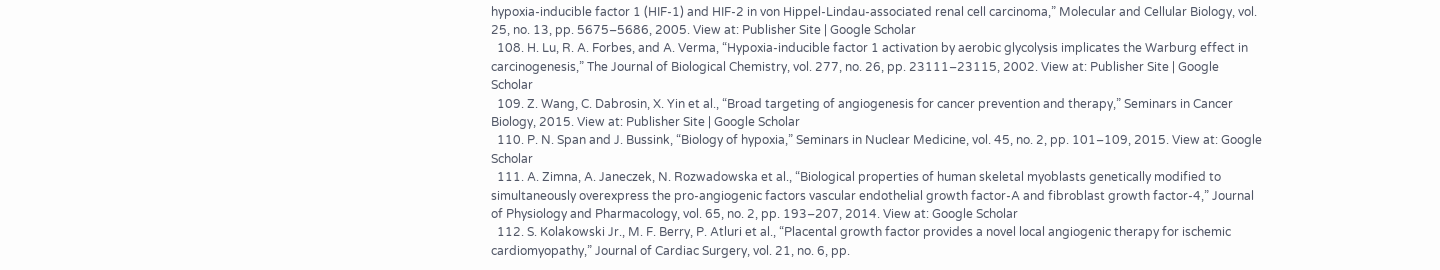hypoxia-inducible factor 1 (HIF-1) and HIF-2 in von Hippel-Lindau-associated renal cell carcinoma,” Molecular and Cellular Biology, vol. 25, no. 13, pp. 5675–5686, 2005. View at: Publisher Site | Google Scholar
  108. H. Lu, R. A. Forbes, and A. Verma, “Hypoxia-inducible factor 1 activation by aerobic glycolysis implicates the Warburg effect in carcinogenesis,” The Journal of Biological Chemistry, vol. 277, no. 26, pp. 23111–23115, 2002. View at: Publisher Site | Google Scholar
  109. Z. Wang, C. Dabrosin, X. Yin et al., “Broad targeting of angiogenesis for cancer prevention and therapy,” Seminars in Cancer Biology, 2015. View at: Publisher Site | Google Scholar
  110. P. N. Span and J. Bussink, “Biology of hypoxia,” Seminars in Nuclear Medicine, vol. 45, no. 2, pp. 101–109, 2015. View at: Google Scholar
  111. A. Zimna, A. Janeczek, N. Rozwadowska et al., “Biological properties of human skeletal myoblasts genetically modified to simultaneously overexpress the pro-angiogenic factors vascular endothelial growth factor-A and fibroblast growth factor-4,” Journal of Physiology and Pharmacology, vol. 65, no. 2, pp. 193–207, 2014. View at: Google Scholar
  112. S. Kolakowski Jr., M. F. Berry, P. Atluri et al., “Placental growth factor provides a novel local angiogenic therapy for ischemic cardiomyopathy,” Journal of Cardiac Surgery, vol. 21, no. 6, pp.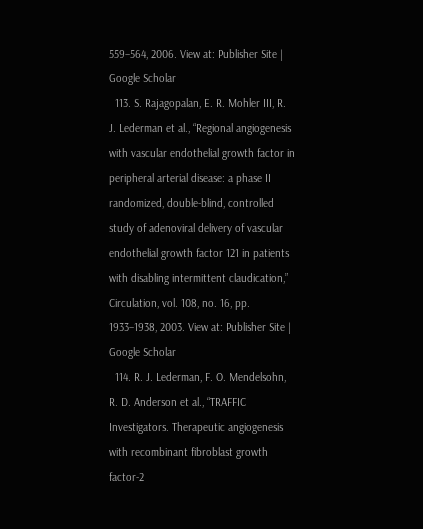559–564, 2006. View at: Publisher Site | Google Scholar
  113. S. Rajagopalan, E. R. Mohler III, R. J. Lederman et al., “Regional angiogenesis with vascular endothelial growth factor in peripheral arterial disease: a phase II randomized, double-blind, controlled study of adenoviral delivery of vascular endothelial growth factor 121 in patients with disabling intermittent claudication,” Circulation, vol. 108, no. 16, pp. 1933–1938, 2003. View at: Publisher Site | Google Scholar
  114. R. J. Lederman, F. O. Mendelsohn, R. D. Anderson et al., “TRAFFIC Investigators. Therapeutic angiogenesis with recombinant fibroblast growth factor-2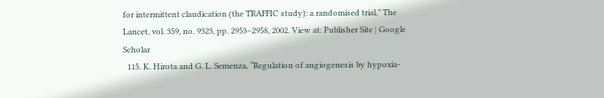for intermittent claudication (the TRAFFIC study): a randomised trial,” The Lancet, vol. 359, no. 9323, pp. 2953–2958, 2002. View at: Publisher Site | Google Scholar
  115. K. Hirota and G. L. Semenza, “Regulation of angiogenesis by hypoxia-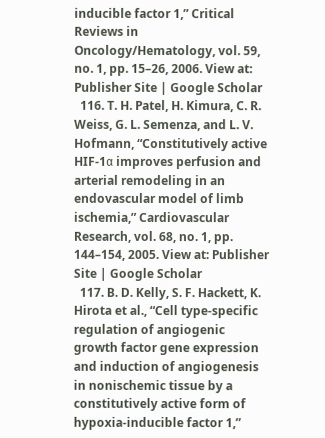inducible factor 1,” Critical Reviews in Oncology/Hematology, vol. 59, no. 1, pp. 15–26, 2006. View at: Publisher Site | Google Scholar
  116. T. H. Patel, H. Kimura, C. R. Weiss, G. L. Semenza, and L. V. Hofmann, “Constitutively active HIF-1α improves perfusion and arterial remodeling in an endovascular model of limb ischemia,” Cardiovascular Research, vol. 68, no. 1, pp. 144–154, 2005. View at: Publisher Site | Google Scholar
  117. B. D. Kelly, S. F. Hackett, K. Hirota et al., “Cell type-specific regulation of angiogenic growth factor gene expression and induction of angiogenesis in nonischemic tissue by a constitutively active form of hypoxia-inducible factor 1,”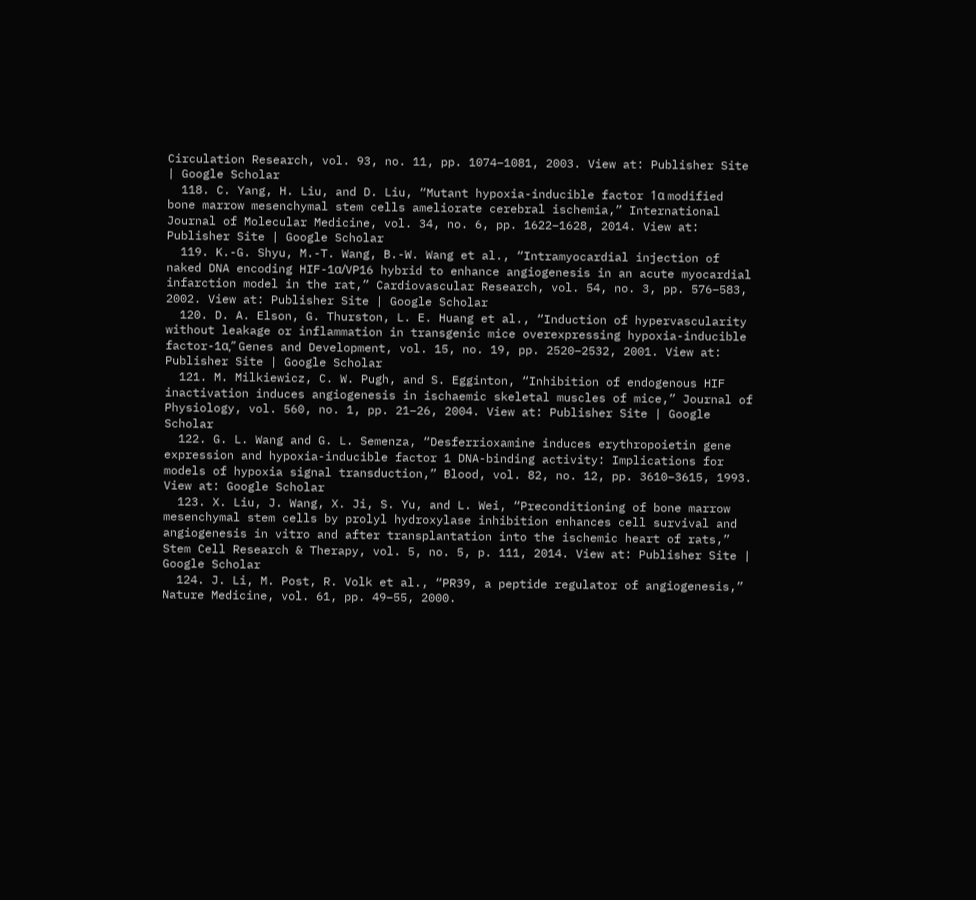Circulation Research, vol. 93, no. 11, pp. 1074–1081, 2003. View at: Publisher Site | Google Scholar
  118. C. Yang, H. Liu, and D. Liu, “Mutant hypoxia-inducible factor 1α modified bone marrow mesenchymal stem cells ameliorate cerebral ischemia,” International Journal of Molecular Medicine, vol. 34, no. 6, pp. 1622–1628, 2014. View at: Publisher Site | Google Scholar
  119. K.-G. Shyu, M.-T. Wang, B.-W. Wang et al., “Intramyocardial injection of naked DNA encoding HIF-1α/VP16 hybrid to enhance angiogenesis in an acute myocardial infarction model in the rat,” Cardiovascular Research, vol. 54, no. 3, pp. 576–583, 2002. View at: Publisher Site | Google Scholar
  120. D. A. Elson, G. Thurston, L. E. Huang et al., “Induction of hypervascularity without leakage or inflammation in transgenic mice overexpressing hypoxia-inducible factor-1α,” Genes and Development, vol. 15, no. 19, pp. 2520–2532, 2001. View at: Publisher Site | Google Scholar
  121. M. Milkiewicz, C. W. Pugh, and S. Egginton, “Inhibition of endogenous HIF inactivation induces angiogenesis in ischaemic skeletal muscles of mice,” Journal of Physiology, vol. 560, no. 1, pp. 21–26, 2004. View at: Publisher Site | Google Scholar
  122. G. L. Wang and G. L. Semenza, “Desferrioxamine induces erythropoietin gene expression and hypoxia-inducible factor 1 DNA-binding activity: Implications for models of hypoxia signal transduction,” Blood, vol. 82, no. 12, pp. 3610–3615, 1993. View at: Google Scholar
  123. X. Liu, J. Wang, X. Ji, S. Yu, and L. Wei, “Preconditioning of bone marrow mesenchymal stem cells by prolyl hydroxylase inhibition enhances cell survival and angiogenesis in vitro and after transplantation into the ischemic heart of rats,” Stem Cell Research & Therapy, vol. 5, no. 5, p. 111, 2014. View at: Publisher Site | Google Scholar
  124. J. Li, M. Post, R. Volk et al., “PR39, a peptide regulator of angiogenesis,” Nature Medicine, vol. 61, pp. 49–55, 2000.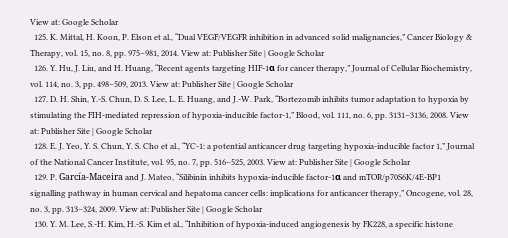View at: Google Scholar
  125. K. Mittal, H. Koon, P. Elson et al., “Dual VEGF/VEGFR inhibition in advanced solid malignancies,” Cancer Biology & Therapy, vol. 15, no. 8, pp. 975–981, 2014. View at: Publisher Site | Google Scholar
  126. Y. Hu, J. Liu, and H. Huang, “Recent agents targeting HIF-1α for cancer therapy,” Journal of Cellular Biochemistry, vol. 114, no. 3, pp. 498–509, 2013. View at: Publisher Site | Google Scholar
  127. D. H. Shin, Y.-S. Chun, D. S. Lee, L. E. Huang, and J.-W. Park, “Bortezomib inhibits tumor adaptation to hypoxia by stimulating the FIH-mediated repression of hypoxia-inducible factor-1,” Blood, vol. 111, no. 6, pp. 3131–3136, 2008. View at: Publisher Site | Google Scholar
  128. E. J. Yeo, Y. S. Chun, Y. S. Cho et al., “YC-1: a potential anticancer drug targeting hypoxia-inducible factor 1,” Journal of the National Cancer Institute, vol. 95, no. 7, pp. 516–525, 2003. View at: Publisher Site | Google Scholar
  129. P. García-Maceira and J. Mateo, “Silibinin inhibits hypoxia-inducible factor-1α and mTOR/p70S6K/4E-BP1 signalling pathway in human cervical and hepatoma cancer cells: implications for anticancer therapy,” Oncogene, vol. 28, no. 3, pp. 313–324, 2009. View at: Publisher Site | Google Scholar
  130. Y. M. Lee, S.-H. Kim, H.-S. Kim et al., “Inhibition of hypoxia-induced angiogenesis by FK228, a specific histone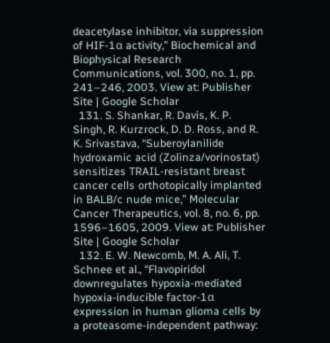deacetylase inhibitor, via suppression of HIF-1α activity,” Biochemical and Biophysical Research Communications, vol. 300, no. 1, pp. 241–246, 2003. View at: Publisher Site | Google Scholar
  131. S. Shankar, R. Davis, K. P. Singh, R. Kurzrock, D. D. Ross, and R. K. Srivastava, “Suberoylanilide hydroxamic acid (Zolinza/vorinostat) sensitizes TRAIL-resistant breast cancer cells orthotopically implanted in BALB/c nude mice,” Molecular Cancer Therapeutics, vol. 8, no. 6, pp. 1596–1605, 2009. View at: Publisher Site | Google Scholar
  132. E. W. Newcomb, M. A. Ali, T. Schnee et al., “Flavopiridol downregulates hypoxia-mediated hypoxia-inducible factor-1α expression in human glioma cells by a proteasome-independent pathway: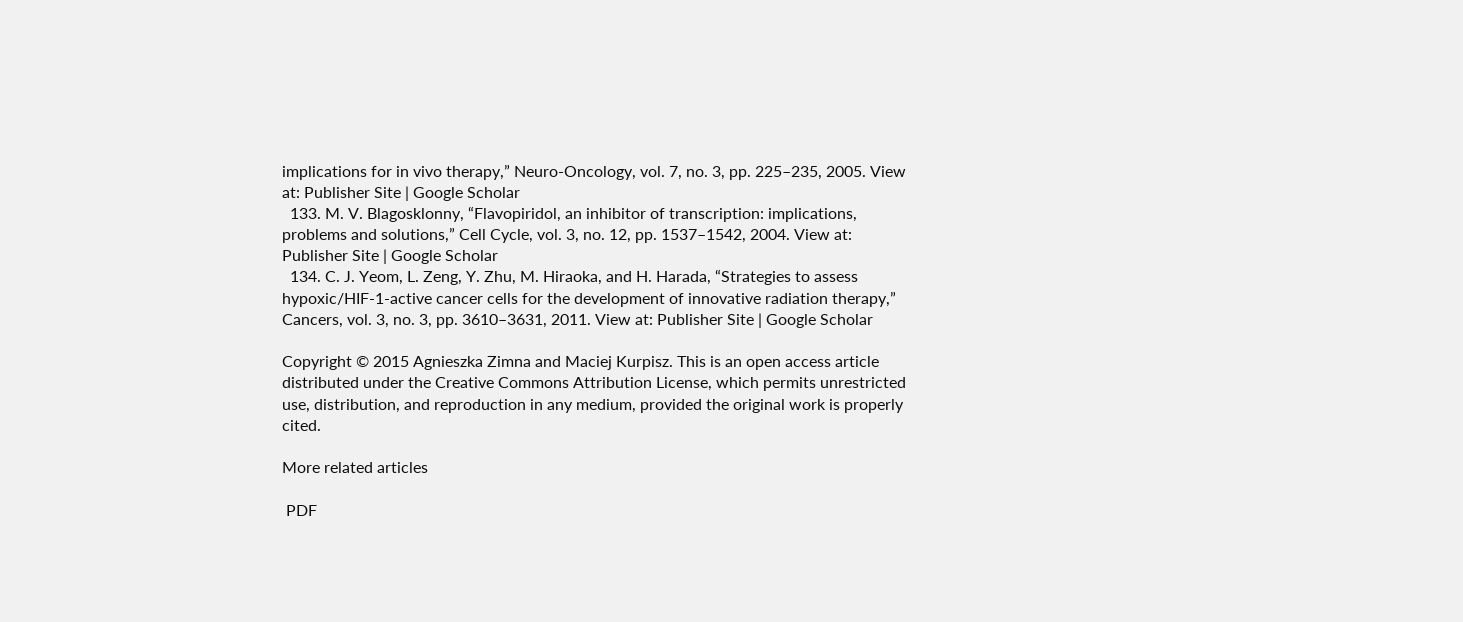implications for in vivo therapy,” Neuro-Oncology, vol. 7, no. 3, pp. 225–235, 2005. View at: Publisher Site | Google Scholar
  133. M. V. Blagosklonny, “Flavopiridol, an inhibitor of transcription: implications, problems and solutions,” Cell Cycle, vol. 3, no. 12, pp. 1537–1542, 2004. View at: Publisher Site | Google Scholar
  134. C. J. Yeom, L. Zeng, Y. Zhu, M. Hiraoka, and H. Harada, “Strategies to assess hypoxic/HIF-1-active cancer cells for the development of innovative radiation therapy,” Cancers, vol. 3, no. 3, pp. 3610–3631, 2011. View at: Publisher Site | Google Scholar

Copyright © 2015 Agnieszka Zimna and Maciej Kurpisz. This is an open access article distributed under the Creative Commons Attribution License, which permits unrestricted use, distribution, and reproduction in any medium, provided the original work is properly cited.

More related articles

 PDF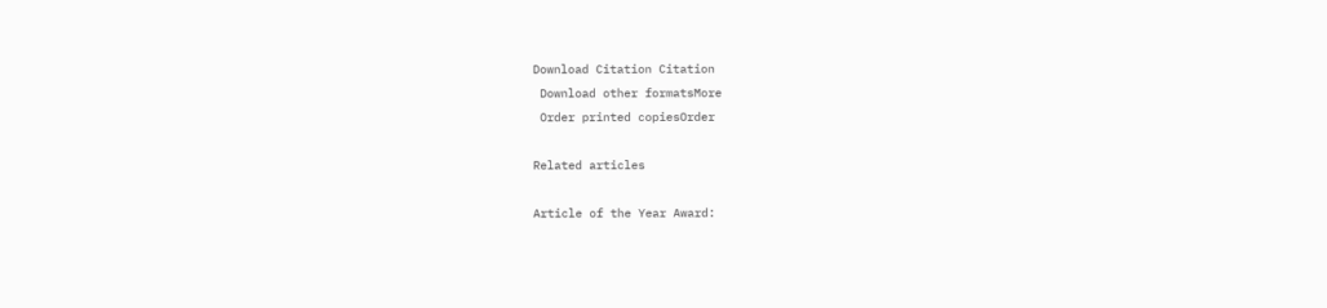Download Citation Citation
 Download other formatsMore
 Order printed copiesOrder

Related articles

Article of the Year Award: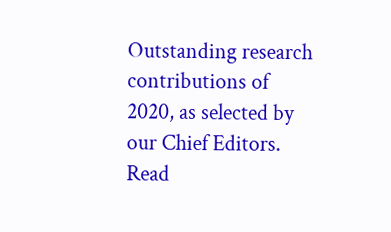Outstanding research contributions of 2020, as selected by our Chief Editors. Read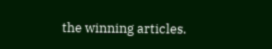the winning articles.